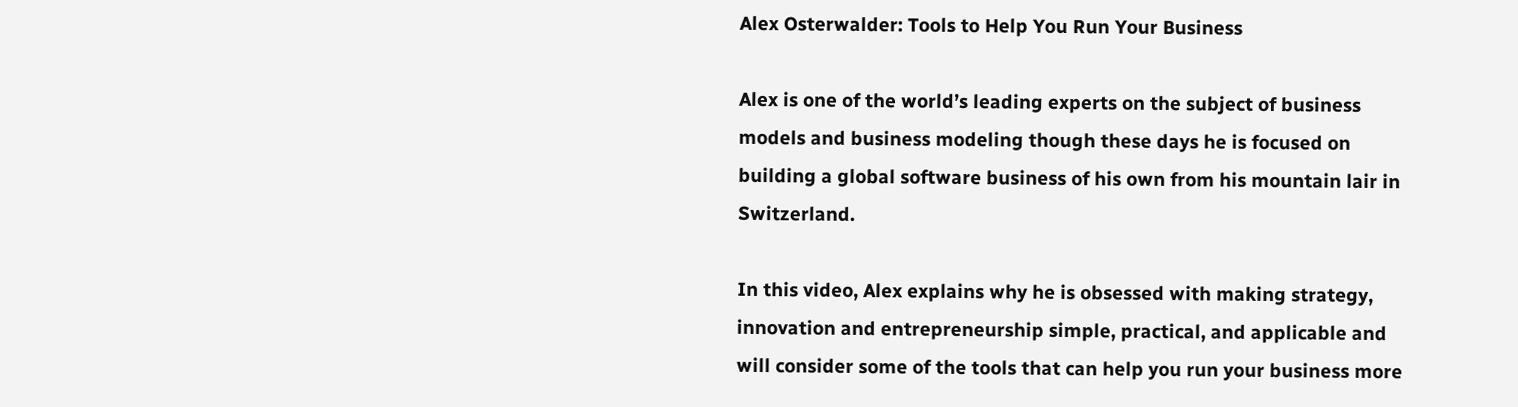Alex Osterwalder: Tools to Help You Run Your Business

Alex is one of the world’s leading experts on the subject of business models and business modeling though these days he is focused on building a global software business of his own from his mountain lair in Switzerland.

In this video, Alex explains why he is obsessed with making strategy, innovation and entrepreneurship simple, practical, and applicable and will consider some of the tools that can help you run your business more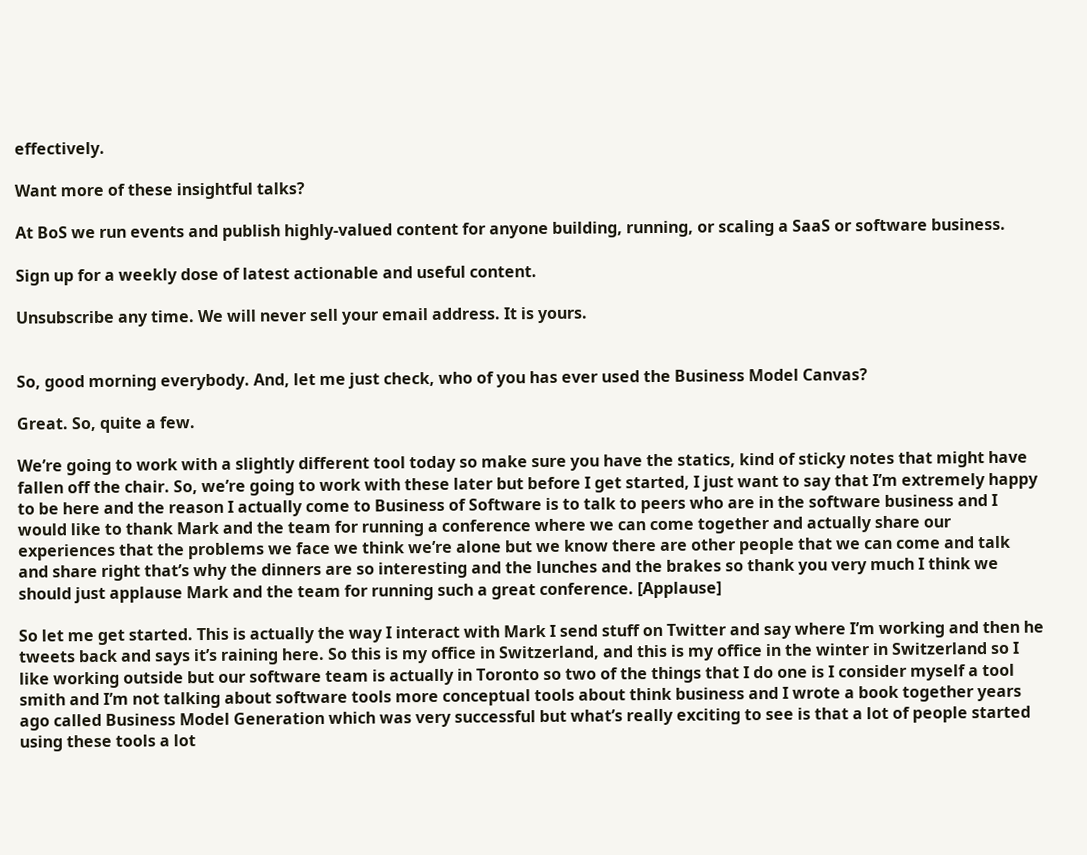effectively.

Want more of these insightful talks?

At BoS we run events and publish highly-valued content for anyone building, running, or scaling a SaaS or software business.

Sign up for a weekly dose of latest actionable and useful content.

Unsubscribe any time. We will never sell your email address. It is yours.


So, good morning everybody. And, let me just check, who of you has ever used the Business Model Canvas?

Great. So, quite a few.

We’re going to work with a slightly different tool today so make sure you have the statics, kind of sticky notes that might have fallen off the chair. So, we’re going to work with these later but before I get started, I just want to say that I’m extremely happy to be here and the reason I actually come to Business of Software is to talk to peers who are in the software business and I would like to thank Mark and the team for running a conference where we can come together and actually share our experiences that the problems we face we think we’re alone but we know there are other people that we can come and talk and share right that’s why the dinners are so interesting and the lunches and the brakes so thank you very much I think we should just applause Mark and the team for running such a great conference. [Applause]

So let me get started. This is actually the way I interact with Mark I send stuff on Twitter and say where I’m working and then he tweets back and says it’s raining here. So this is my office in Switzerland, and this is my office in the winter in Switzerland so I like working outside but our software team is actually in Toronto so two of the things that I do one is I consider myself a tool smith and I’m not talking about software tools more conceptual tools about think business and I wrote a book together years ago called Business Model Generation which was very successful but what’s really exciting to see is that a lot of people started using these tools a lot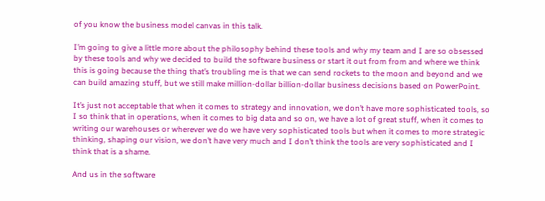of you know the business model canvas in this talk.

I’m going to give a little more about the philosophy behind these tools and why my team and I are so obsessed by these tools and why we decided to build the software business or start it out from from and where we think this is going because the thing that’s troubling me is that we can send rockets to the moon and beyond and we can build amazing stuff, but we still make million-dollar billion-dollar business decisions based on PowerPoint.

It’s just not acceptable that when it comes to strategy and innovation, we don’t have more sophisticated tools, so I so think that in operations, when it comes to big data and so on, we have a lot of great stuff, when it comes to writing our warehouses or wherever we do we have very sophisticated tools but when it comes to more strategic thinking, shaping our vision, we don’t have very much and I don’t think the tools are very sophisticated and I think that is a shame.

And us in the software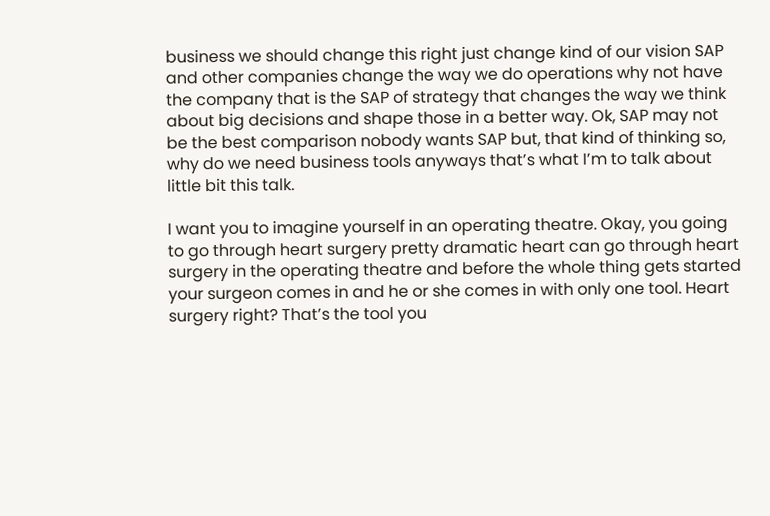business we should change this right just change kind of our vision SAP and other companies change the way we do operations why not have the company that is the SAP of strategy that changes the way we think about big decisions and shape those in a better way. Ok, SAP may not be the best comparison nobody wants SAP but, that kind of thinking so, why do we need business tools anyways that’s what I’m to talk about little bit this talk.

I want you to imagine yourself in an operating theatre. Okay, you going to go through heart surgery pretty dramatic heart can go through heart surgery in the operating theatre and before the whole thing gets started your surgeon comes in and he or she comes in with only one tool. Heart surgery right? That’s the tool you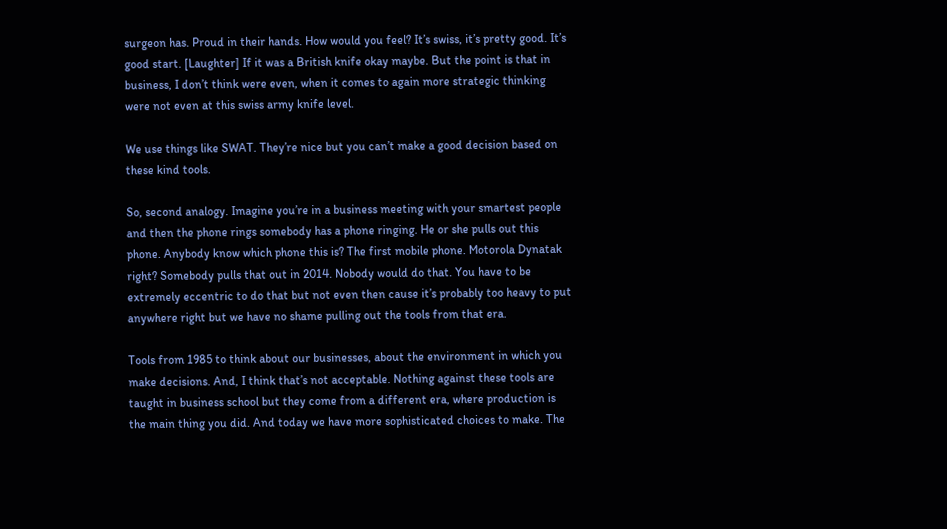surgeon has. Proud in their hands. How would you feel? It’s swiss, it’s pretty good. It’s good start. [Laughter] If it was a British knife okay maybe. But the point is that in business, I don’t think were even, when it comes to again more strategic thinking were not even at this swiss army knife level.

We use things like SWAT. They’re nice but you can’t make a good decision based on these kind tools.

So, second analogy. Imagine you’re in a business meeting with your smartest people and then the phone rings somebody has a phone ringing. He or she pulls out this phone. Anybody know which phone this is? The first mobile phone. Motorola Dynatak right? Somebody pulls that out in 2014. Nobody would do that. You have to be extremely eccentric to do that but not even then cause it’s probably too heavy to put anywhere right but we have no shame pulling out the tools from that era.

Tools from 1985 to think about our businesses, about the environment in which you make decisions. And, I think that’s not acceptable. Nothing against these tools are taught in business school but they come from a different era, where production is the main thing you did. And today we have more sophisticated choices to make. The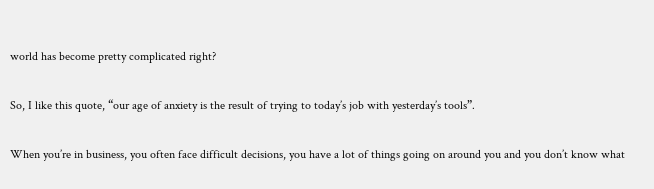world has become pretty complicated right?

So, I like this quote, “our age of anxiety is the result of trying to today’s job with yesterday’s tools”.

When you’re in business, you often face difficult decisions, you have a lot of things going on around you and you don’t know what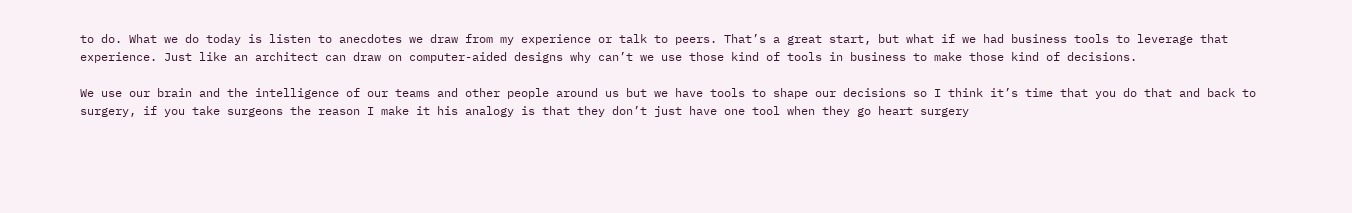to do. What we do today is listen to anecdotes we draw from my experience or talk to peers. That’s a great start, but what if we had business tools to leverage that experience. Just like an architect can draw on computer-aided designs why can’t we use those kind of tools in business to make those kind of decisions.

We use our brain and the intelligence of our teams and other people around us but we have tools to shape our decisions so I think it’s time that you do that and back to surgery, if you take surgeons the reason I make it his analogy is that they don’t just have one tool when they go heart surgery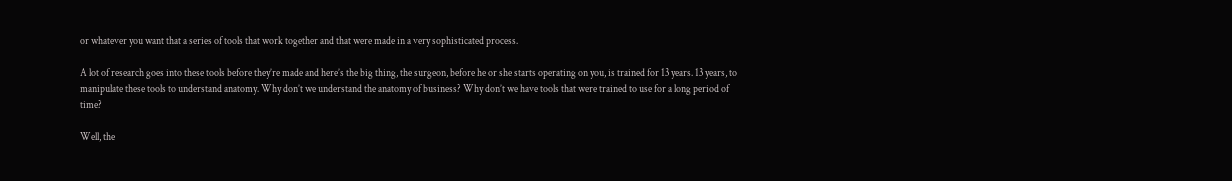or whatever you want that a series of tools that work together and that were made in a very sophisticated process.

A lot of research goes into these tools before they’re made and here’s the big thing, the surgeon, before he or she starts operating on you, is trained for 13 years. 13 years, to manipulate these tools to understand anatomy. Why don’t we understand the anatomy of business? Why don’t we have tools that were trained to use for a long period of time?

Well, the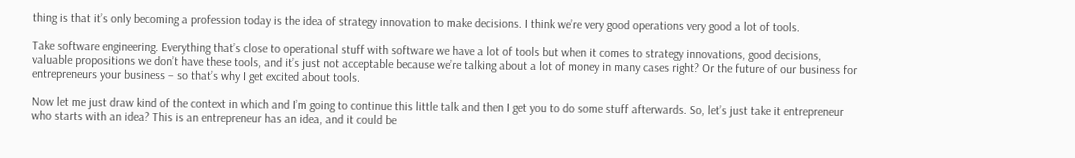thing is that it’s only becoming a profession today is the idea of strategy innovation to make decisions. I think we’re very good operations very good a lot of tools.

Take software engineering. Everything that’s close to operational stuff with software we have a lot of tools but when it comes to strategy innovations, good decisions, valuable propositions we don’t have these tools, and it’s just not acceptable because we’re talking about a lot of money in many cases right? Or the future of our business for entrepreneurs your business – so that’s why I get excited about tools.

Now let me just draw kind of the context in which and I’m going to continue this little talk and then I get you to do some stuff afterwards. So, let’s just take it entrepreneur who starts with an idea? This is an entrepreneur has an idea, and it could be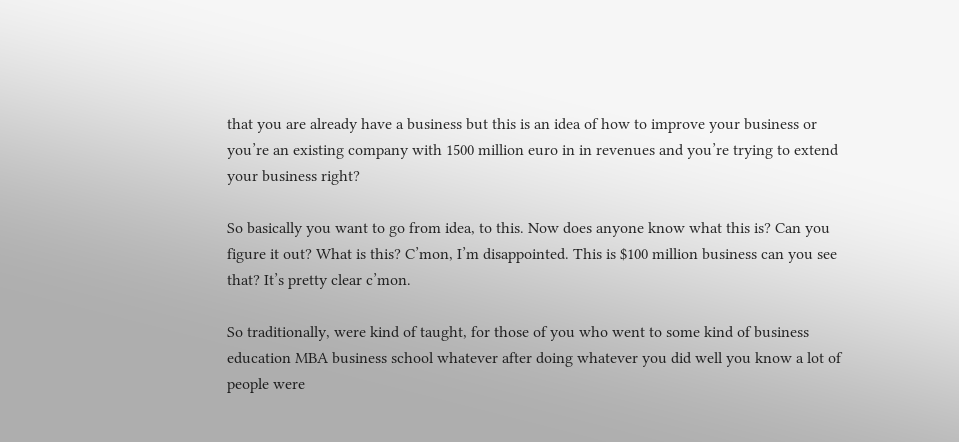that you are already have a business but this is an idea of how to improve your business or you’re an existing company with 1500 million euro in in revenues and you’re trying to extend your business right?

So basically you want to go from idea, to this. Now does anyone know what this is? Can you figure it out? What is this? C’mon, I’m disappointed. This is $100 million business can you see that? It’s pretty clear c’mon.

So traditionally, were kind of taught, for those of you who went to some kind of business education MBA business school whatever after doing whatever you did well you know a lot of people were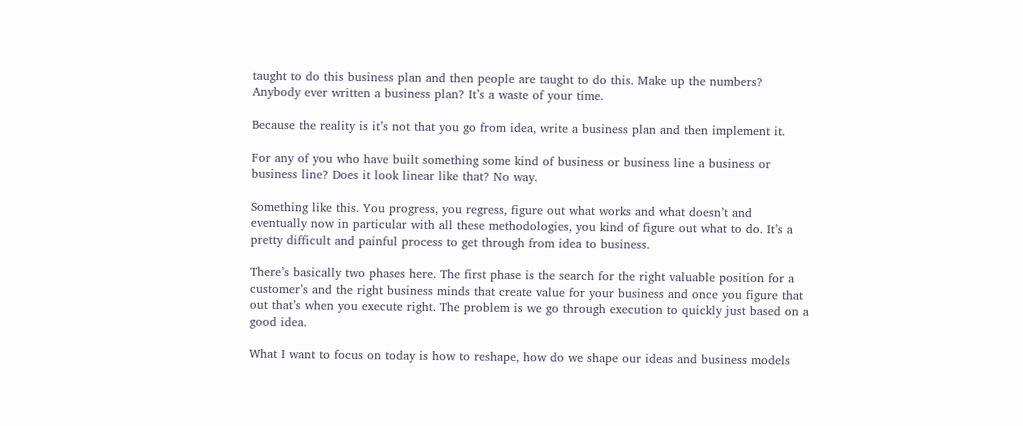taught to do this business plan and then people are taught to do this. Make up the numbers? Anybody ever written a business plan? It’s a waste of your time.

Because the reality is it’s not that you go from idea, write a business plan and then implement it.

For any of you who have built something some kind of business or business line a business or business line? Does it look linear like that? No way.

Something like this. You progress, you regress, figure out what works and what doesn’t and eventually now in particular with all these methodologies, you kind of figure out what to do. It’s a pretty difficult and painful process to get through from idea to business.

There’s basically two phases here. The first phase is the search for the right valuable position for a customer’s and the right business minds that create value for your business and once you figure that out that’s when you execute right. The problem is we go through execution to quickly just based on a good idea.

What I want to focus on today is how to reshape, how do we shape our ideas and business models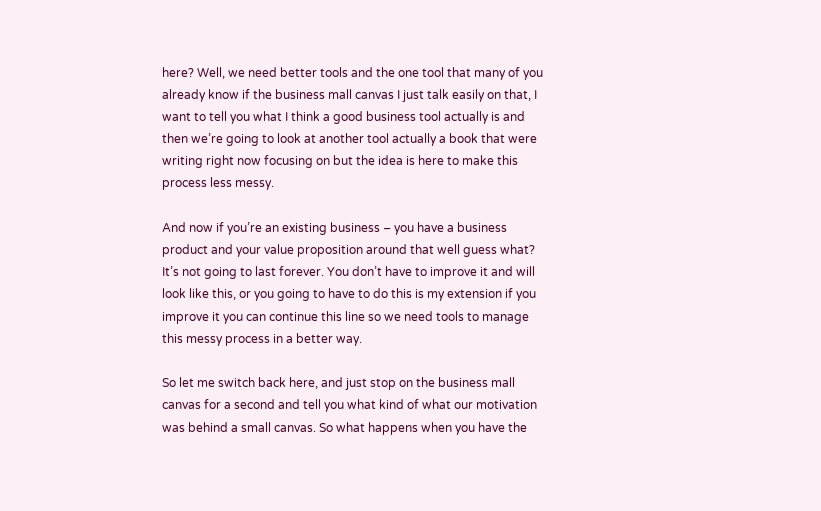here? Well, we need better tools and the one tool that many of you already know if the business mall canvas I just talk easily on that, I want to tell you what I think a good business tool actually is and then we’re going to look at another tool actually a book that were writing right now focusing on but the idea is here to make this process less messy.

And now if you’re an existing business – you have a business product and your value proposition around that well guess what? It’s not going to last forever. You don’t have to improve it and will look like this, or you going to have to do this is my extension if you improve it you can continue this line so we need tools to manage this messy process in a better way.

So let me switch back here, and just stop on the business mall canvas for a second and tell you what kind of what our motivation was behind a small canvas. So what happens when you have the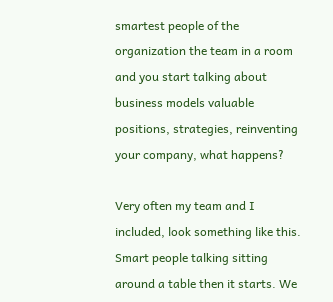smartest people of the organization the team in a room and you start talking about business models valuable positions, strategies, reinventing your company, what happens?

Very often my team and I included, look something like this. Smart people talking sitting around a table then it starts. We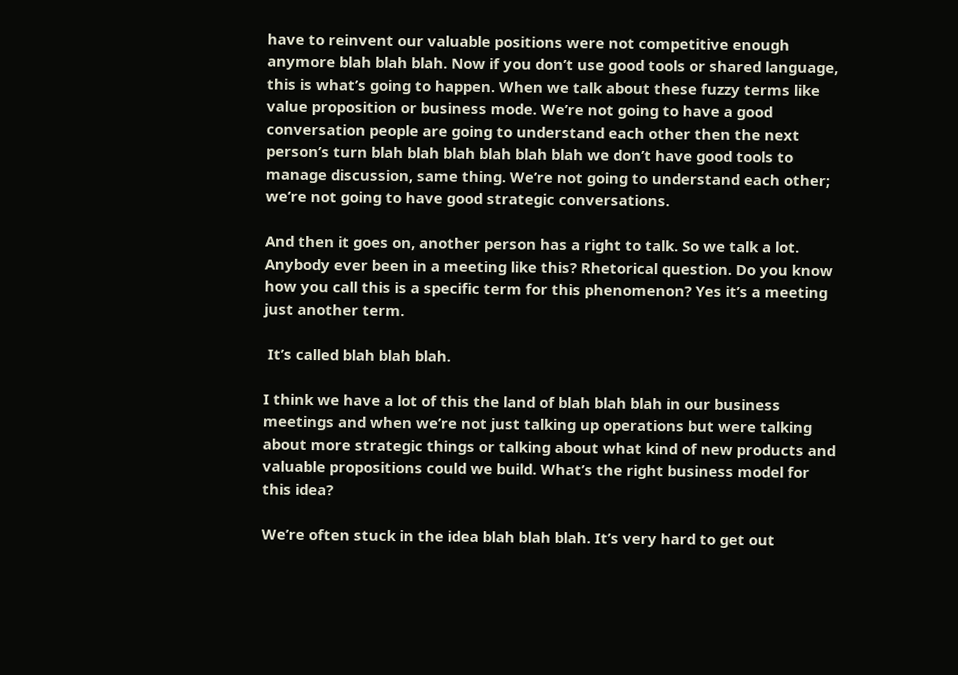have to reinvent our valuable positions were not competitive enough anymore blah blah blah. Now if you don’t use good tools or shared language, this is what’s going to happen. When we talk about these fuzzy terms like value proposition or business mode. We’re not going to have a good conversation people are going to understand each other then the next person’s turn blah blah blah blah blah blah we don’t have good tools to manage discussion, same thing. We’re not going to understand each other; we’re not going to have good strategic conversations.

And then it goes on, another person has a right to talk. So we talk a lot. Anybody ever been in a meeting like this? Rhetorical question. Do you know how you call this is a specific term for this phenomenon? Yes it’s a meeting just another term.

 It’s called blah blah blah.

I think we have a lot of this the land of blah blah blah in our business meetings and when we’re not just talking up operations but were talking about more strategic things or talking about what kind of new products and valuable propositions could we build. What’s the right business model for this idea?

We’re often stuck in the idea blah blah blah. It’s very hard to get out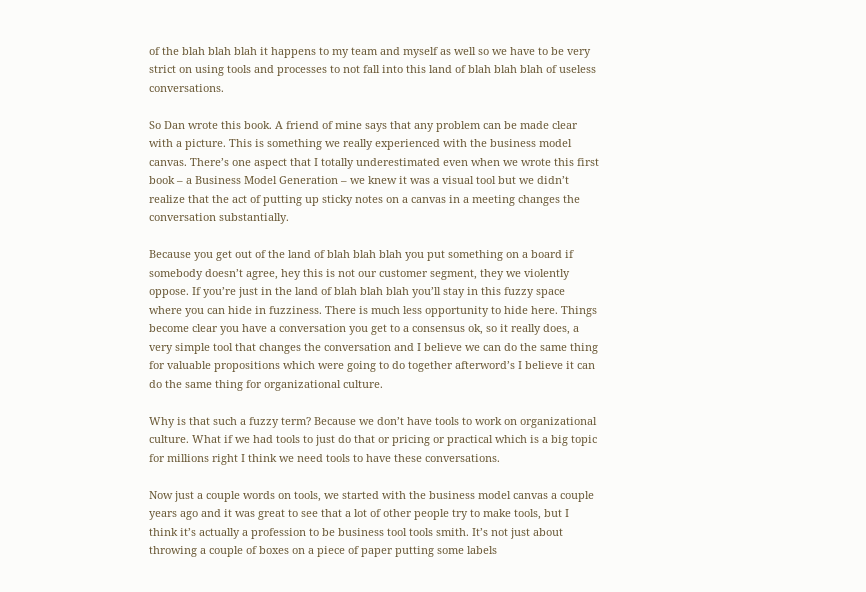of the blah blah blah it happens to my team and myself as well so we have to be very strict on using tools and processes to not fall into this land of blah blah blah of useless conversations.

So Dan wrote this book. A friend of mine says that any problem can be made clear with a picture. This is something we really experienced with the business model canvas. There’s one aspect that I totally underestimated even when we wrote this first book – a Business Model Generation – we knew it was a visual tool but we didn’t realize that the act of putting up sticky notes on a canvas in a meeting changes the conversation substantially.

Because you get out of the land of blah blah blah you put something on a board if somebody doesn’t agree, hey this is not our customer segment, they we violently oppose. If you’re just in the land of blah blah blah you’ll stay in this fuzzy space where you can hide in fuzziness. There is much less opportunity to hide here. Things become clear you have a conversation you get to a consensus ok, so it really does, a very simple tool that changes the conversation and I believe we can do the same thing for valuable propositions which were going to do together afterword’s I believe it can do the same thing for organizational culture.

Why is that such a fuzzy term? Because we don’t have tools to work on organizational culture. What if we had tools to just do that or pricing or practical which is a big topic for millions right I think we need tools to have these conversations.

Now just a couple words on tools, we started with the business model canvas a couple years ago and it was great to see that a lot of other people try to make tools, but I think it’s actually a profession to be business tool tools smith. It’s not just about throwing a couple of boxes on a piece of paper putting some labels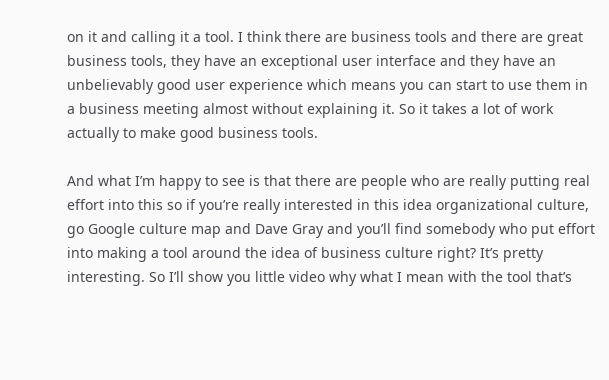on it and calling it a tool. I think there are business tools and there are great business tools, they have an exceptional user interface and they have an unbelievably good user experience which means you can start to use them in a business meeting almost without explaining it. So it takes a lot of work actually to make good business tools.

And what I’m happy to see is that there are people who are really putting real effort into this so if you’re really interested in this idea organizational culture, go Google culture map and Dave Gray and you’ll find somebody who put effort into making a tool around the idea of business culture right? It’s pretty interesting. So I’ll show you little video why what I mean with the tool that’s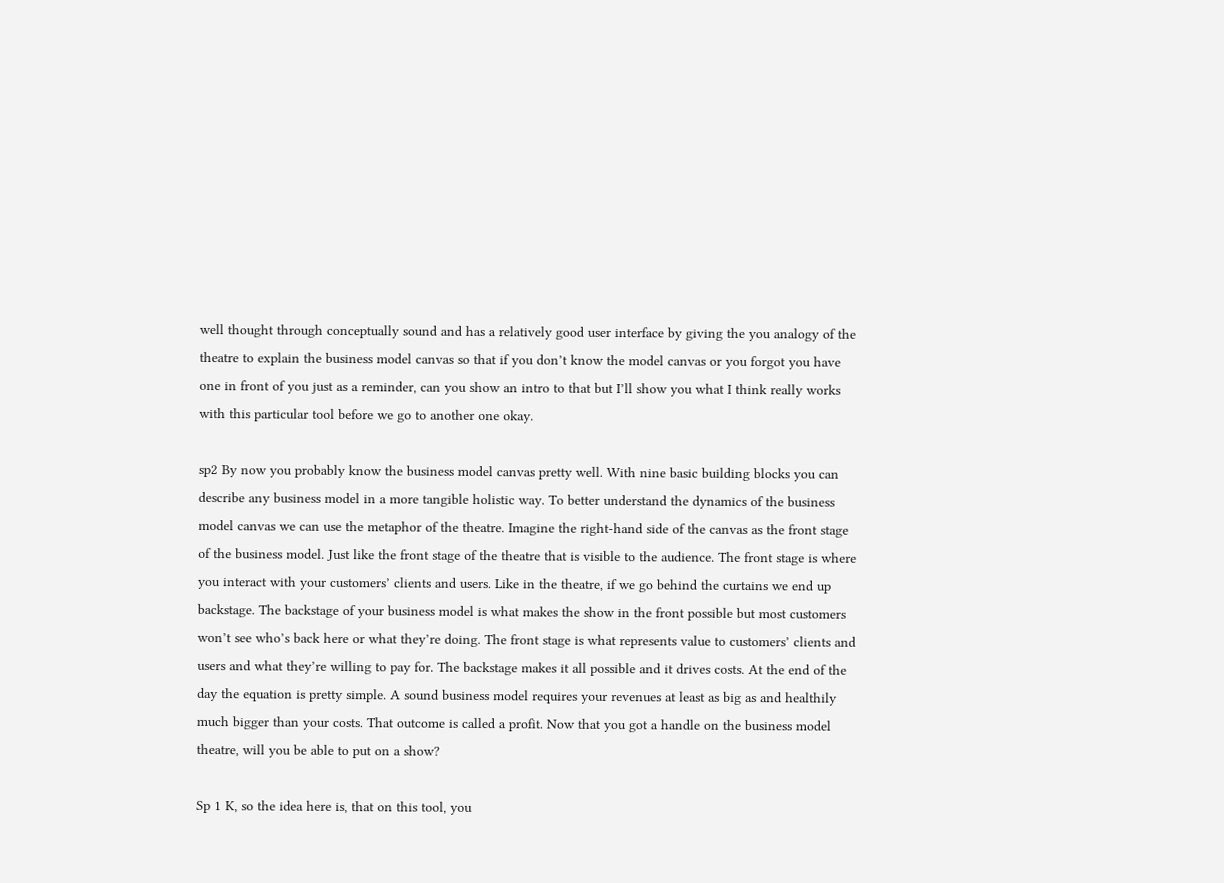well thought through conceptually sound and has a relatively good user interface by giving the you analogy of the theatre to explain the business model canvas so that if you don’t know the model canvas or you forgot you have one in front of you just as a reminder, can you show an intro to that but I’ll show you what I think really works with this particular tool before we go to another one okay.

sp2 By now you probably know the business model canvas pretty well. With nine basic building blocks you can describe any business model in a more tangible holistic way. To better understand the dynamics of the business model canvas we can use the metaphor of the theatre. Imagine the right-hand side of the canvas as the front stage of the business model. Just like the front stage of the theatre that is visible to the audience. The front stage is where you interact with your customers’ clients and users. Like in the theatre, if we go behind the curtains we end up backstage. The backstage of your business model is what makes the show in the front possible but most customers won’t see who’s back here or what they’re doing. The front stage is what represents value to customers’ clients and users and what they’re willing to pay for. The backstage makes it all possible and it drives costs. At the end of the day the equation is pretty simple. A sound business model requires your revenues at least as big as and healthily much bigger than your costs. That outcome is called a profit. Now that you got a handle on the business model theatre, will you be able to put on a show?

Sp 1 K, so the idea here is, that on this tool, you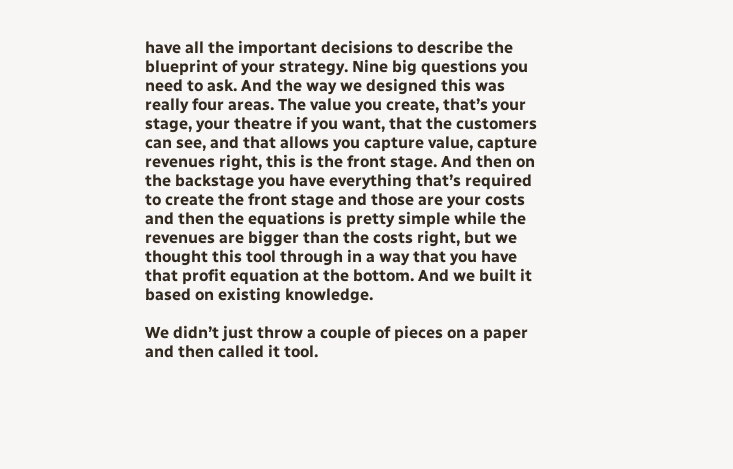have all the important decisions to describe the blueprint of your strategy. Nine big questions you need to ask. And the way we designed this was really four areas. The value you create, that’s your stage, your theatre if you want, that the customers can see, and that allows you capture value, capture revenues right, this is the front stage. And then on the backstage you have everything that’s required to create the front stage and those are your costs and then the equations is pretty simple while the revenues are bigger than the costs right, but we thought this tool through in a way that you have that profit equation at the bottom. And we built it based on existing knowledge.

We didn’t just throw a couple of pieces on a paper and then called it tool.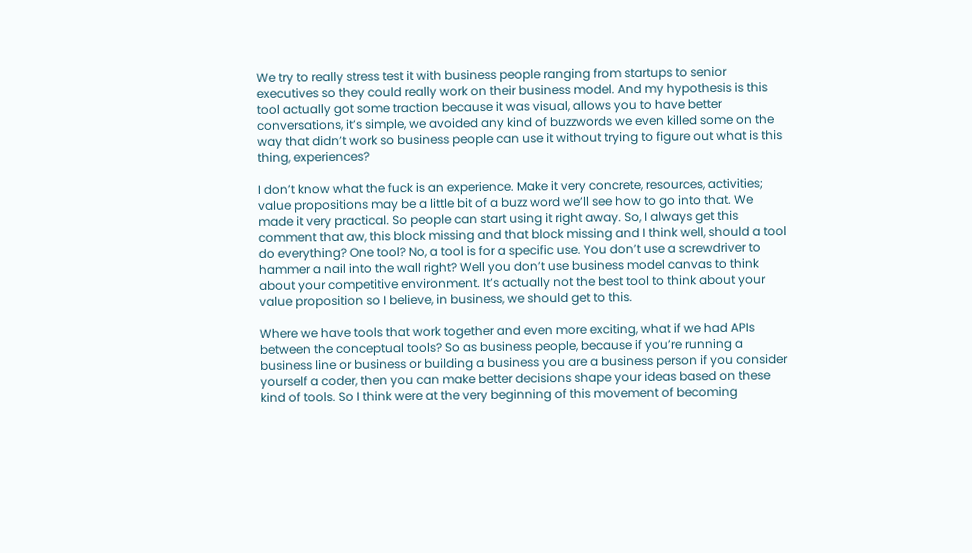We try to really stress test it with business people ranging from startups to senior executives so they could really work on their business model. And my hypothesis is this tool actually got some traction because it was visual, allows you to have better conversations, it’s simple, we avoided any kind of buzzwords we even killed some on the way that didn’t work so business people can use it without trying to figure out what is this thing, experiences?

I don’t know what the fuck is an experience. Make it very concrete, resources, activities; value propositions may be a little bit of a buzz word we’ll see how to go into that. We made it very practical. So people can start using it right away. So, I always get this comment that aw, this block missing and that block missing and I think well, should a tool do everything? One tool? No, a tool is for a specific use. You don’t use a screwdriver to hammer a nail into the wall right? Well you don’t use business model canvas to think about your competitive environment. It’s actually not the best tool to think about your value proposition so I believe, in business, we should get to this.

Where we have tools that work together and even more exciting, what if we had APIs between the conceptual tools? So as business people, because if you’re running a business line or business or building a business you are a business person if you consider yourself a coder, then you can make better decisions shape your ideas based on these kind of tools. So I think were at the very beginning of this movement of becoming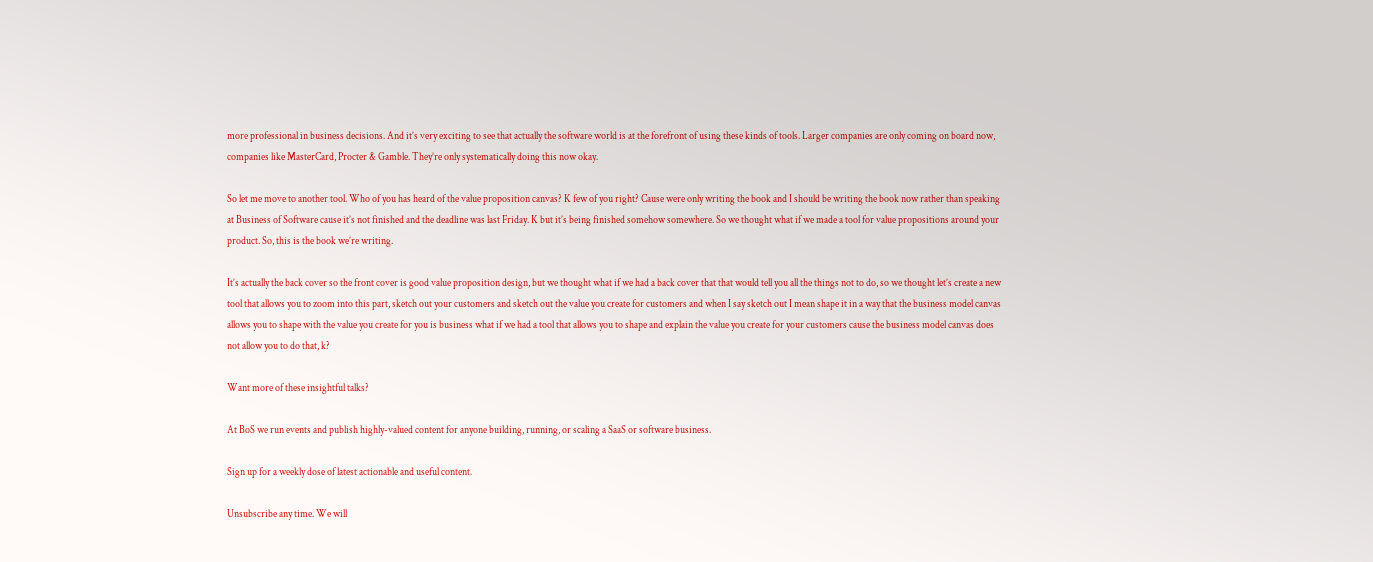more professional in business decisions. And it’s very exciting to see that actually the software world is at the forefront of using these kinds of tools. Larger companies are only coming on board now, companies like MasterCard, Procter & Gamble. They’re only systematically doing this now okay.

So let me move to another tool. Who of you has heard of the value proposition canvas? K few of you right? Cause were only writing the book and I should be writing the book now rather than speaking at Business of Software cause it’s not finished and the deadline was last Friday. K but it’s being finished somehow somewhere. So we thought what if we made a tool for value propositions around your product. So, this is the book we’re writing.

It’s actually the back cover so the front cover is good value proposition design, but we thought what if we had a back cover that that would tell you all the things not to do, so we thought let’s create a new tool that allows you to zoom into this part, sketch out your customers and sketch out the value you create for customers and when I say sketch out I mean shape it in a way that the business model canvas allows you to shape with the value you create for you is business what if we had a tool that allows you to shape and explain the value you create for your customers cause the business model canvas does not allow you to do that, k?

Want more of these insightful talks?

At BoS we run events and publish highly-valued content for anyone building, running, or scaling a SaaS or software business.

Sign up for a weekly dose of latest actionable and useful content.

Unsubscribe any time. We will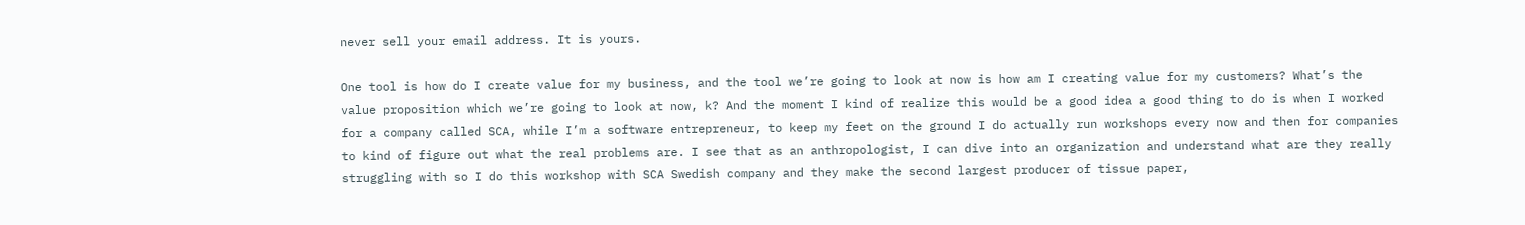never sell your email address. It is yours.

One tool is how do I create value for my business, and the tool we’re going to look at now is how am I creating value for my customers? What’s the value proposition which we’re going to look at now, k? And the moment I kind of realize this would be a good idea a good thing to do is when I worked for a company called SCA, while I’m a software entrepreneur, to keep my feet on the ground I do actually run workshops every now and then for companies to kind of figure out what the real problems are. I see that as an anthropologist, I can dive into an organization and understand what are they really struggling with so I do this workshop with SCA Swedish company and they make the second largest producer of tissue paper,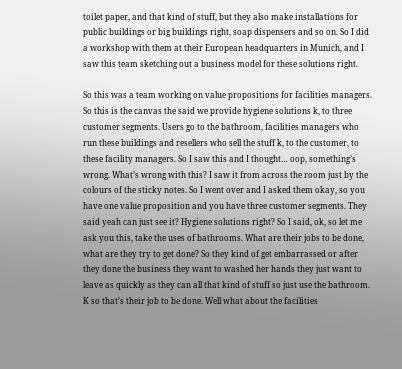toilet paper, and that kind of stuff, but they also make installations for public buildings or big buildings right, soap dispensers and so on. So I did a workshop with them at their European headquarters in Munich, and I saw this team sketching out a business model for these solutions right.

So this was a team working on value propositions for facilities managers. So this is the canvas the said we provide hygiene solutions k, to three customer segments. Users go to the bathroom, facilities managers who run these buildings and resellers who sell the stuff k, to the customer, to these facility managers. So I saw this and I thought… oop, something’s wrong. What’s wrong with this? I saw it from across the room just by the colours of the sticky notes. So I went over and I asked them okay, so you have one value proposition and you have three customer segments. They said yeah can just see it? Hygiene solutions right? So I said, ok, so let me ask you this, take the uses of bathrooms. What are their jobs to be done, what are they try to get done? So they kind of get embarrassed or after they done the business they want to washed her hands they just want to leave as quickly as they can all that kind of stuff so just use the bathroom. K so that’s their job to be done. Well what about the facilities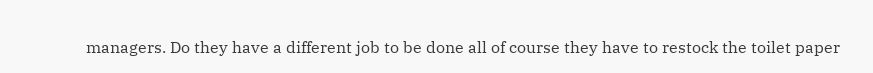managers. Do they have a different job to be done all of course they have to restock the toilet paper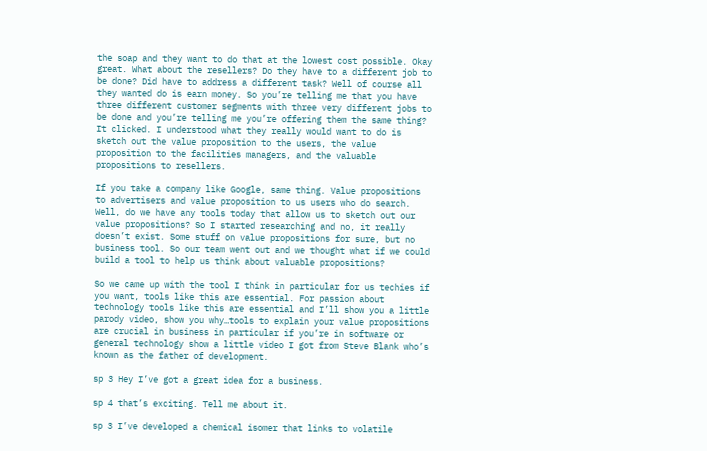the soap and they want to do that at the lowest cost possible. Okay great. What about the resellers? Do they have to a different job to be done? Did have to address a different task? Well of course all they wanted do is earn money. So you’re telling me that you have three different customer segments with three very different jobs to be done and you’re telling me you’re offering them the same thing? It clicked. I understood what they really would want to do is sketch out the value proposition to the users, the value proposition to the facilities managers, and the valuable propositions to resellers.

If you take a company like Google, same thing. Value propositions to advertisers and value proposition to us users who do search. Well, do we have any tools today that allow us to sketch out our value propositions? So I started researching and no, it really doesn’t exist. Some stuff on value propositions for sure, but no business tool. So our team went out and we thought what if we could build a tool to help us think about valuable propositions?

So we came up with the tool I think in particular for us techies if you want, tools like this are essential. For passion about technology tools like this are essential and I’ll show you a little parody video, show you why…tools to explain your value propositions are crucial in business in particular if you’re in software or general technology show a little video I got from Steve Blank who’s known as the father of development.

sp 3 Hey I’ve got a great idea for a business.

sp 4 that’s exciting. Tell me about it.

sp 3 I’ve developed a chemical isomer that links to volatile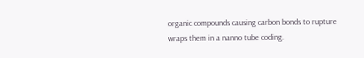organic compounds causing carbon bonds to rupture wraps them in a nanno tube coding.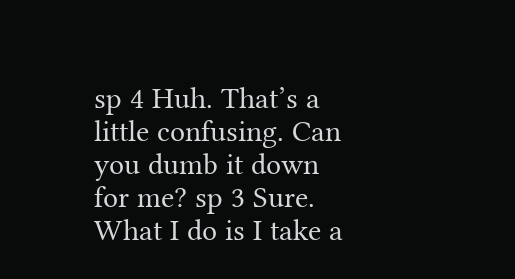sp 4 Huh. That’s a little confusing. Can you dumb it down for me? sp 3 Sure. What I do is I take a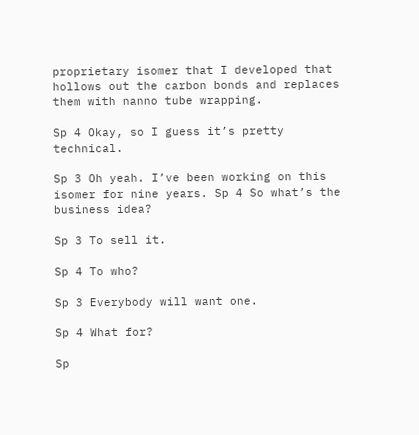proprietary isomer that I developed that hollows out the carbon bonds and replaces them with nanno tube wrapping.

Sp 4 Okay, so I guess it’s pretty technical.

Sp 3 Oh yeah. I’ve been working on this isomer for nine years. Sp 4 So what’s the business idea?

Sp 3 To sell it.

Sp 4 To who?

Sp 3 Everybody will want one.

Sp 4 What for?

Sp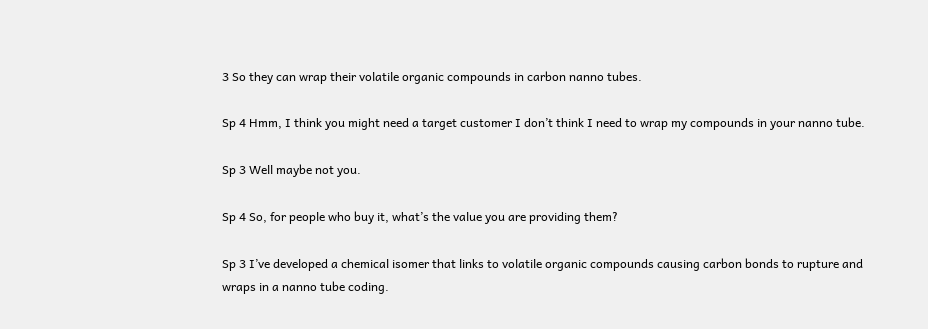3 So they can wrap their volatile organic compounds in carbon nanno tubes.

Sp 4 Hmm, I think you might need a target customer I don’t think I need to wrap my compounds in your nanno tube.

Sp 3 Well maybe not you.

Sp 4 So, for people who buy it, what’s the value you are providing them?

Sp 3 I’ve developed a chemical isomer that links to volatile organic compounds causing carbon bonds to rupture and wraps in a nanno tube coding.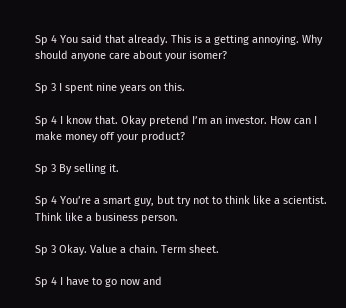Sp 4 You said that already. This is a getting annoying. Why should anyone care about your isomer?

Sp 3 I spent nine years on this.

Sp 4 I know that. Okay pretend I’m an investor. How can I make money off your product?

Sp 3 By selling it.

Sp 4 You’re a smart guy, but try not to think like a scientist. Think like a business person.

Sp 3 Okay. Value a chain. Term sheet.

Sp 4 I have to go now and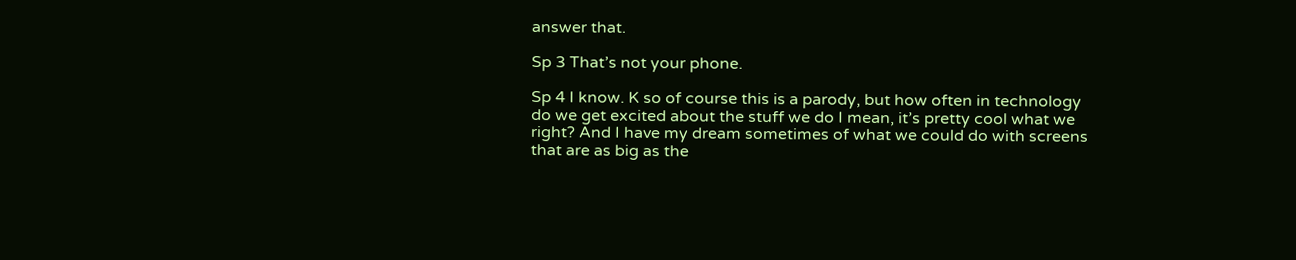answer that.

Sp 3 That’s not your phone.

Sp 4 I know. K so of course this is a parody, but how often in technology do we get excited about the stuff we do I mean, it’s pretty cool what we right? And I have my dream sometimes of what we could do with screens that are as big as the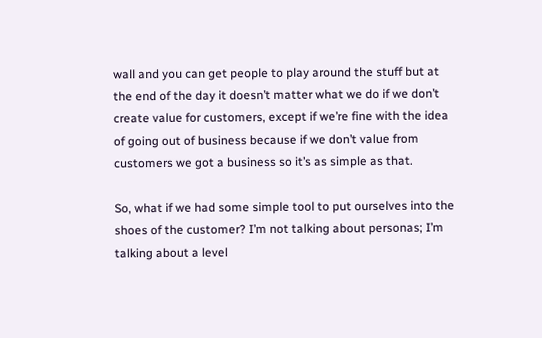wall and you can get people to play around the stuff but at the end of the day it doesn’t matter what we do if we don’t create value for customers, except if we’re fine with the idea of going out of business because if we don’t value from customers we got a business so it’s as simple as that.

So, what if we had some simple tool to put ourselves into the shoes of the customer? I’m not talking about personas; I’m talking about a level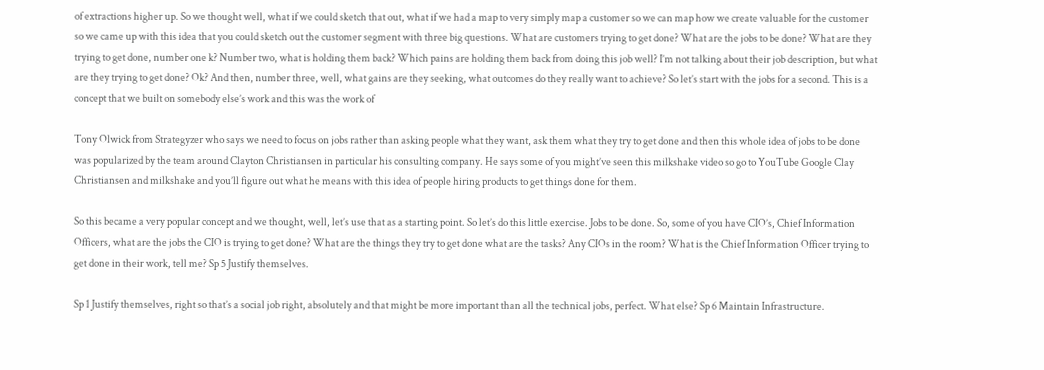of extractions higher up. So we thought well, what if we could sketch that out, what if we had a map to very simply map a customer so we can map how we create valuable for the customer so we came up with this idea that you could sketch out the customer segment with three big questions. What are customers trying to get done? What are the jobs to be done? What are they trying to get done, number one k? Number two, what is holding them back? Which pains are holding them back from doing this job well? I’m not talking about their job description, but what are they trying to get done? Ok? And then, number three, well, what gains are they seeking, what outcomes do they really want to achieve? So let’s start with the jobs for a second. This is a concept that we built on somebody else’s work and this was the work of

Tony Olwick from Strategyzer who says we need to focus on jobs rather than asking people what they want, ask them what they try to get done and then this whole idea of jobs to be done was popularized by the team around Clayton Christiansen in particular his consulting company. He says some of you might’ve seen this milkshake video so go to YouTube Google Clay Christiansen and milkshake and you’ll figure out what he means with this idea of people hiring products to get things done for them.

So this became a very popular concept and we thought, well, let’s use that as a starting point. So let’s do this little exercise. Jobs to be done. So, some of you have CIO’s, Chief Information Officers, what are the jobs the CIO is trying to get done? What are the things they try to get done what are the tasks? Any CIOs in the room? What is the Chief Information Officer trying to get done in their work, tell me? Sp 5 Justify themselves.

Sp 1 Justify themselves, right so that’s a social job right, absolutely and that might be more important than all the technical jobs, perfect. What else? Sp 6 Maintain Infrastructure.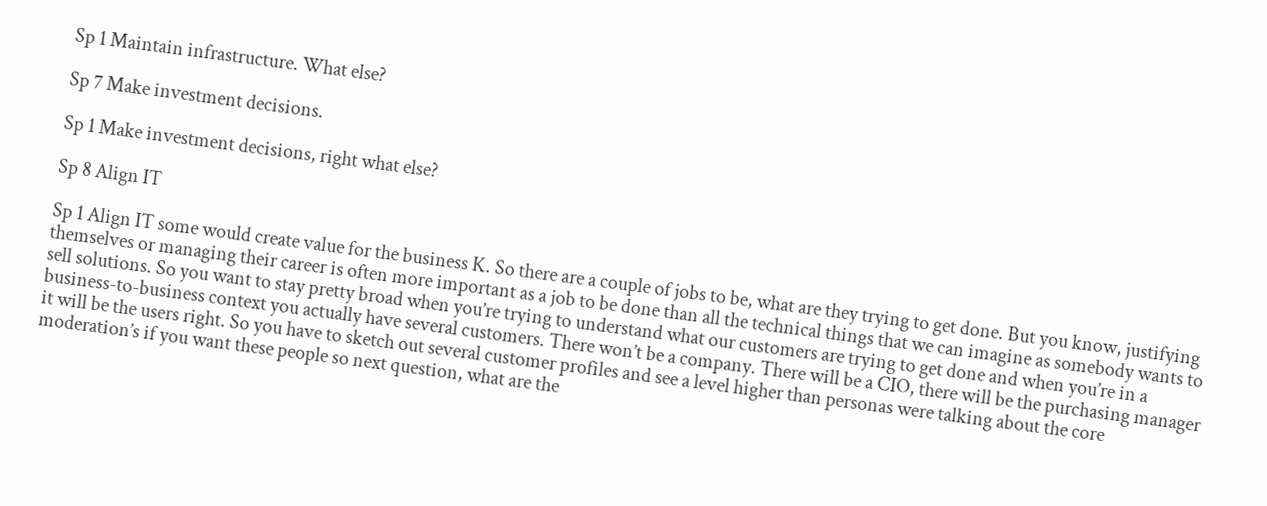Sp 1 Maintain infrastructure. What else?

Sp 7 Make investment decisions.

Sp 1 Make investment decisions, right what else?

Sp 8 Align IT

Sp 1 Align IT some would create value for the business K. So there are a couple of jobs to be, what are they trying to get done. But you know, justifying themselves or managing their career is often more important as a job to be done than all the technical things that we can imagine as somebody wants to sell solutions. So you want to stay pretty broad when you’re trying to understand what our customers are trying to get done and when you’re in a business-to-business context you actually have several customers. There won’t be a company. There will be a CIO, there will be the purchasing manager it will be the users right. So you have to sketch out several customer profiles and see a level higher than personas were talking about the core moderation’s if you want these people so next question, what are the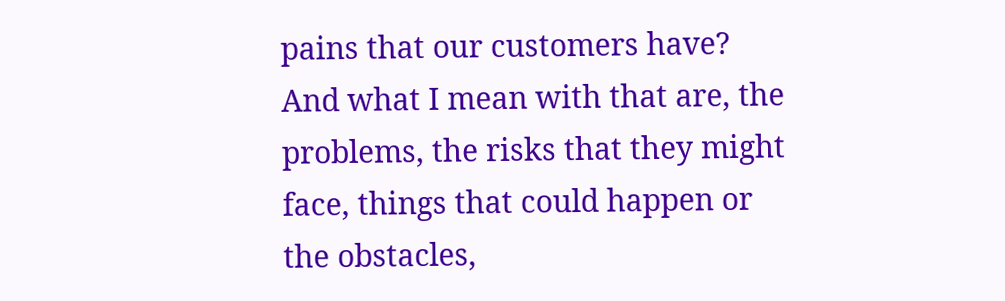pains that our customers have? And what I mean with that are, the problems, the risks that they might face, things that could happen or the obstacles,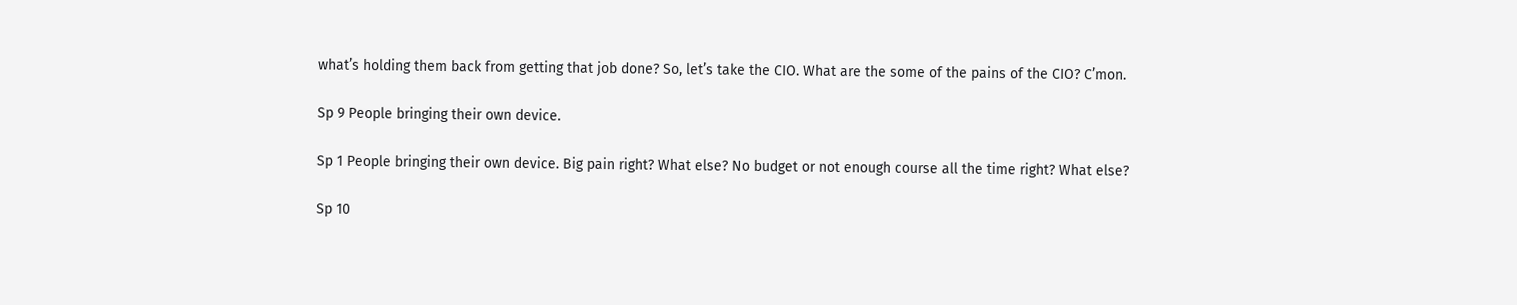what’s holding them back from getting that job done? So, let’s take the CIO. What are the some of the pains of the CIO? C’mon.

Sp 9 People bringing their own device.

Sp 1 People bringing their own device. Big pain right? What else? No budget or not enough course all the time right? What else?

Sp 10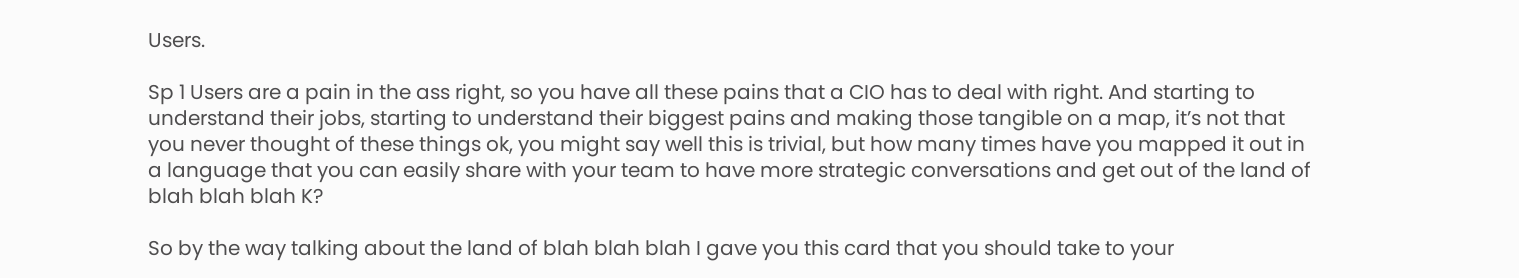Users.

Sp 1 Users are a pain in the ass right, so you have all these pains that a CIO has to deal with right. And starting to understand their jobs, starting to understand their biggest pains and making those tangible on a map, it’s not that you never thought of these things ok, you might say well this is trivial, but how many times have you mapped it out in a language that you can easily share with your team to have more strategic conversations and get out of the land of blah blah blah K?

So by the way talking about the land of blah blah blah I gave you this card that you should take to your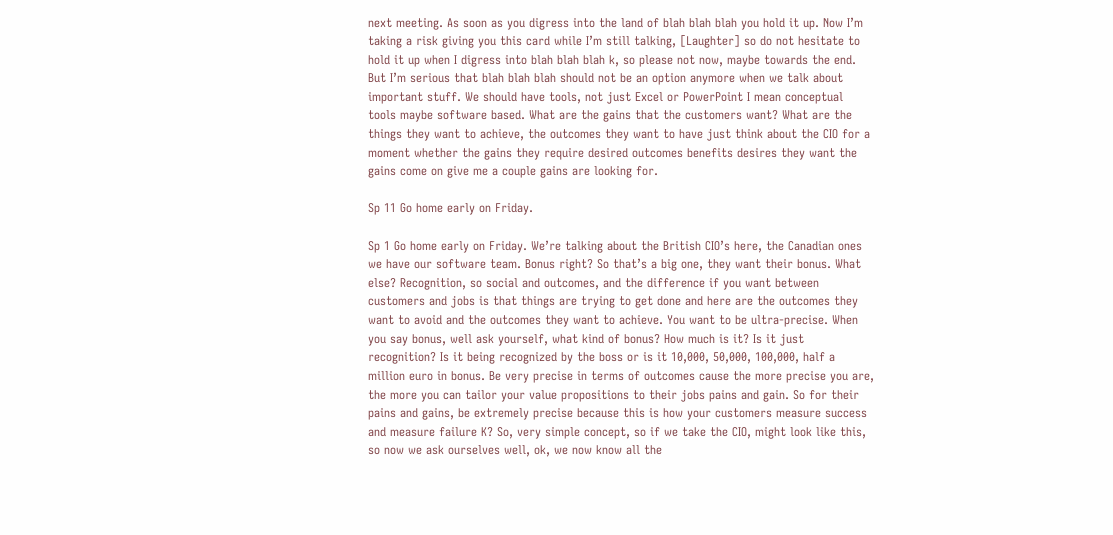next meeting. As soon as you digress into the land of blah blah blah you hold it up. Now I’m taking a risk giving you this card while I’m still talking, [Laughter] so do not hesitate to hold it up when I digress into blah blah blah k, so please not now, maybe towards the end. But I’m serious that blah blah blah should not be an option anymore when we talk about important stuff. We should have tools, not just Excel or PowerPoint I mean conceptual tools maybe software based. What are the gains that the customers want? What are the things they want to achieve, the outcomes they want to have just think about the CIO for a moment whether the gains they require desired outcomes benefits desires they want the gains come on give me a couple gains are looking for.

Sp 11 Go home early on Friday.

Sp 1 Go home early on Friday. We’re talking about the British CIO’s here, the Canadian ones we have our software team. Bonus right? So that’s a big one, they want their bonus. What else? Recognition, so social and outcomes, and the difference if you want between customers and jobs is that things are trying to get done and here are the outcomes they want to avoid and the outcomes they want to achieve. You want to be ultra-precise. When you say bonus, well ask yourself, what kind of bonus? How much is it? Is it just recognition? Is it being recognized by the boss or is it 10,000, 50,000, 100,000, half a million euro in bonus. Be very precise in terms of outcomes cause the more precise you are, the more you can tailor your value propositions to their jobs pains and gain. So for their pains and gains, be extremely precise because this is how your customers measure success and measure failure K? So, very simple concept, so if we take the CIO, might look like this, so now we ask ourselves well, ok, we now know all the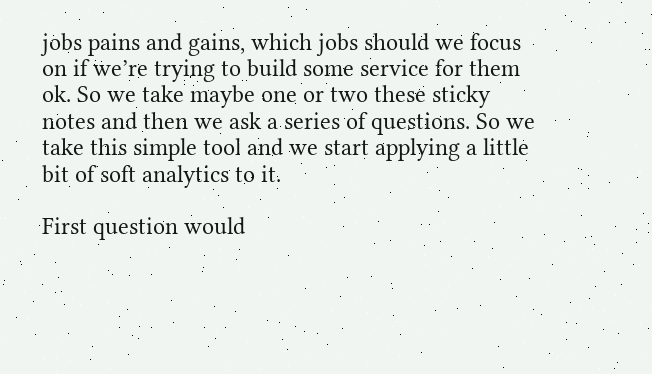jobs pains and gains, which jobs should we focus on if we’re trying to build some service for them ok. So we take maybe one or two these sticky notes and then we ask a series of questions. So we take this simple tool and we start applying a little bit of soft analytics to it.

First question would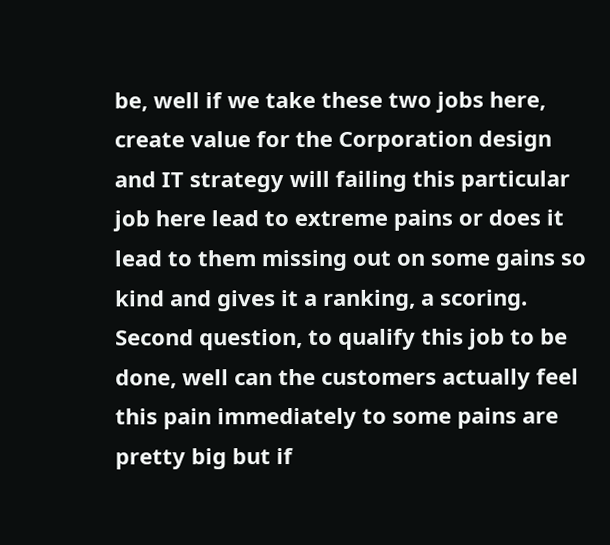be, well if we take these two jobs here, create value for the Corporation design and IT strategy will failing this particular job here lead to extreme pains or does it lead to them missing out on some gains so kind and gives it a ranking, a scoring. Second question, to qualify this job to be done, well can the customers actually feel this pain immediately to some pains are pretty big but if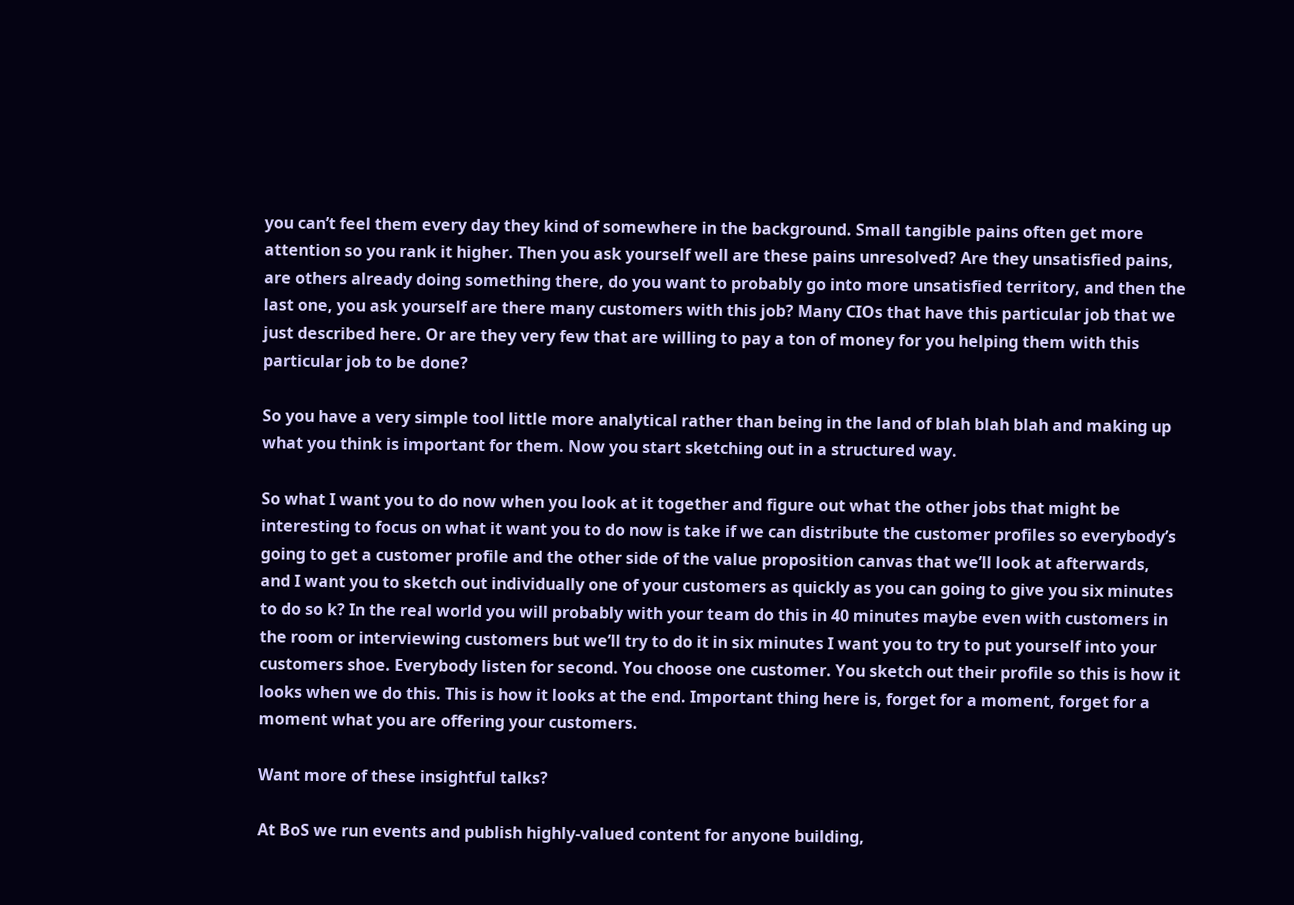you can’t feel them every day they kind of somewhere in the background. Small tangible pains often get more attention so you rank it higher. Then you ask yourself well are these pains unresolved? Are they unsatisfied pains, are others already doing something there, do you want to probably go into more unsatisfied territory, and then the last one, you ask yourself are there many customers with this job? Many CIOs that have this particular job that we just described here. Or are they very few that are willing to pay a ton of money for you helping them with this particular job to be done?

So you have a very simple tool little more analytical rather than being in the land of blah blah blah and making up what you think is important for them. Now you start sketching out in a structured way.

So what I want you to do now when you look at it together and figure out what the other jobs that might be interesting to focus on what it want you to do now is take if we can distribute the customer profiles so everybody’s going to get a customer profile and the other side of the value proposition canvas that we’ll look at afterwards, and I want you to sketch out individually one of your customers as quickly as you can going to give you six minutes to do so k? In the real world you will probably with your team do this in 40 minutes maybe even with customers in the room or interviewing customers but we’ll try to do it in six minutes I want you to try to put yourself into your customers shoe. Everybody listen for second. You choose one customer. You sketch out their profile so this is how it looks when we do this. This is how it looks at the end. Important thing here is, forget for a moment, forget for a moment what you are offering your customers.

Want more of these insightful talks?

At BoS we run events and publish highly-valued content for anyone building,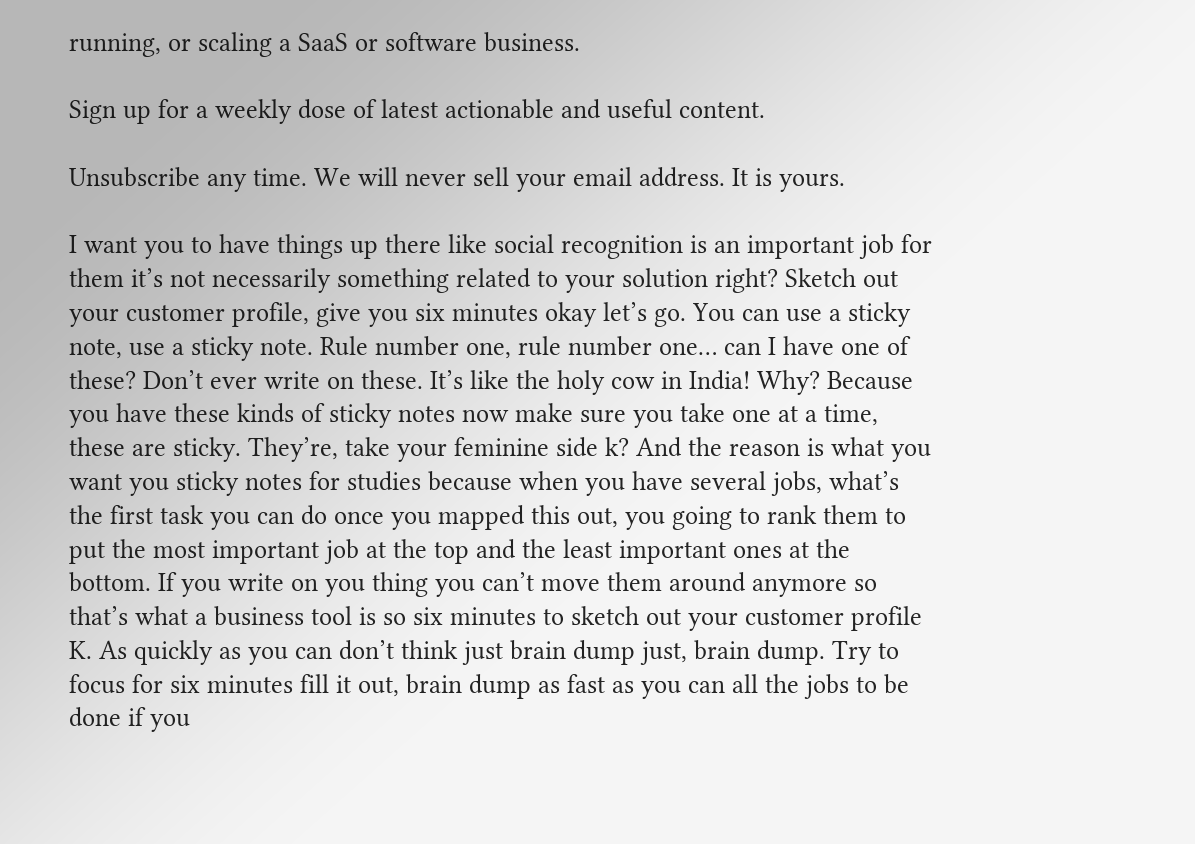running, or scaling a SaaS or software business.

Sign up for a weekly dose of latest actionable and useful content.

Unsubscribe any time. We will never sell your email address. It is yours.

I want you to have things up there like social recognition is an important job for them it’s not necessarily something related to your solution right? Sketch out your customer profile, give you six minutes okay let’s go. You can use a sticky note, use a sticky note. Rule number one, rule number one… can I have one of these? Don’t ever write on these. It’s like the holy cow in India! Why? Because you have these kinds of sticky notes now make sure you take one at a time, these are sticky. They’re, take your feminine side k? And the reason is what you want you sticky notes for studies because when you have several jobs, what’s the first task you can do once you mapped this out, you going to rank them to put the most important job at the top and the least important ones at the bottom. If you write on you thing you can’t move them around anymore so that’s what a business tool is so six minutes to sketch out your customer profile K. As quickly as you can don’t think just brain dump just, brain dump. Try to focus for six minutes fill it out, brain dump as fast as you can all the jobs to be done if you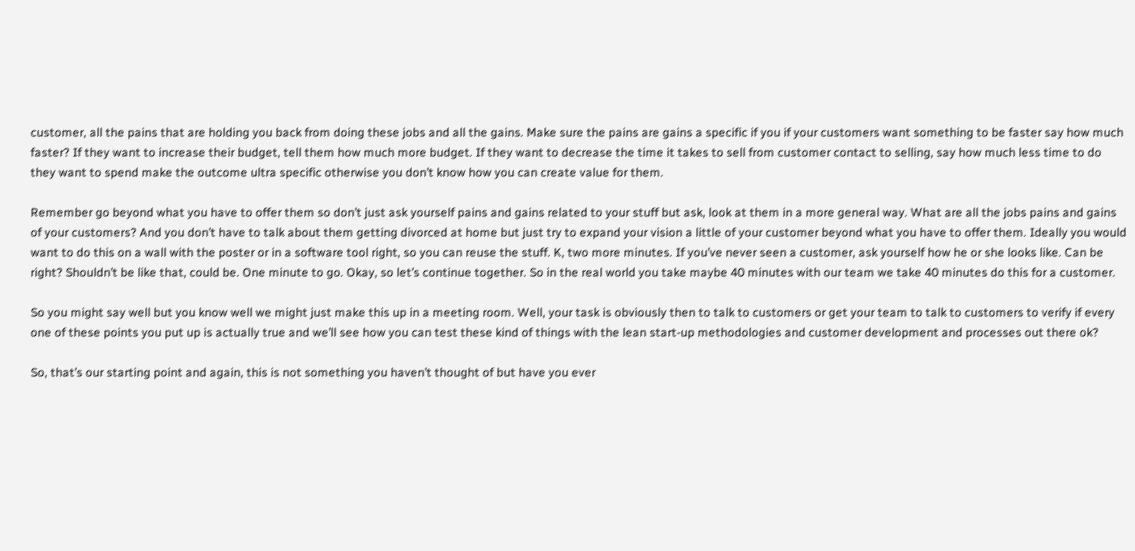customer, all the pains that are holding you back from doing these jobs and all the gains. Make sure the pains are gains a specific if you if your customers want something to be faster say how much faster? If they want to increase their budget, tell them how much more budget. If they want to decrease the time it takes to sell from customer contact to selling, say how much less time to do they want to spend make the outcome ultra specific otherwise you don’t know how you can create value for them.

Remember go beyond what you have to offer them so don’t just ask yourself pains and gains related to your stuff but ask, look at them in a more general way. What are all the jobs pains and gains of your customers? And you don’t have to talk about them getting divorced at home but just try to expand your vision a little of your customer beyond what you have to offer them. Ideally you would want to do this on a wall with the poster or in a software tool right, so you can reuse the stuff. K, two more minutes. If you’ve never seen a customer, ask yourself how he or she looks like. Can be right? Shouldn’t be like that, could be. One minute to go. Okay, so let’s continue together. So in the real world you take maybe 40 minutes with our team we take 40 minutes do this for a customer.

So you might say well but you know well we might just make this up in a meeting room. Well, your task is obviously then to talk to customers or get your team to talk to customers to verify if every one of these points you put up is actually true and we’ll see how you can test these kind of things with the lean start-up methodologies and customer development and processes out there ok?

So, that’s our starting point and again, this is not something you haven’t thought of but have you ever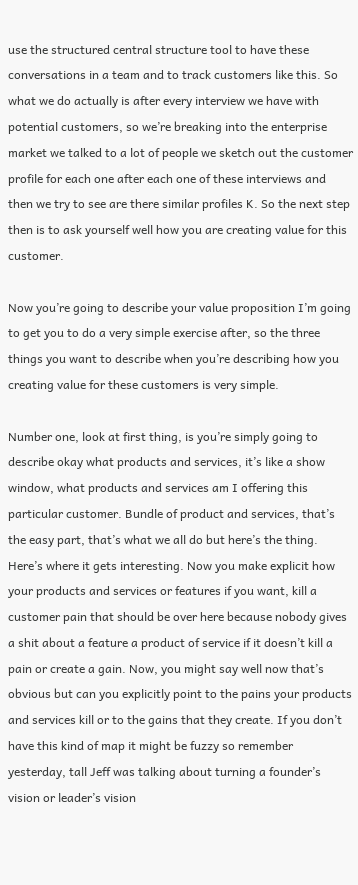use the structured central structure tool to have these conversations in a team and to track customers like this. So what we do actually is after every interview we have with potential customers, so we’re breaking into the enterprise market we talked to a lot of people we sketch out the customer profile for each one after each one of these interviews and then we try to see are there similar profiles K. So the next step then is to ask yourself well how you are creating value for this customer.

Now you’re going to describe your value proposition I’m going to get you to do a very simple exercise after, so the three things you want to describe when you’re describing how you creating value for these customers is very simple.

Number one, look at first thing, is you’re simply going to describe okay what products and services, it’s like a show window, what products and services am I offering this particular customer. Bundle of product and services, that’s the easy part, that’s what we all do but here’s the thing. Here’s where it gets interesting. Now you make explicit how your products and services or features if you want, kill a customer pain that should be over here because nobody gives a shit about a feature a product of service if it doesn’t kill a pain or create a gain. Now, you might say well now that’s obvious but can you explicitly point to the pains your products and services kill or to the gains that they create. If you don’t have this kind of map it might be fuzzy so remember yesterday, tall Jeff was talking about turning a founder’s vision or leader’s vision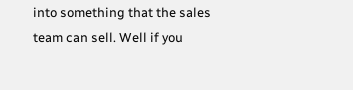into something that the sales team can sell. Well if you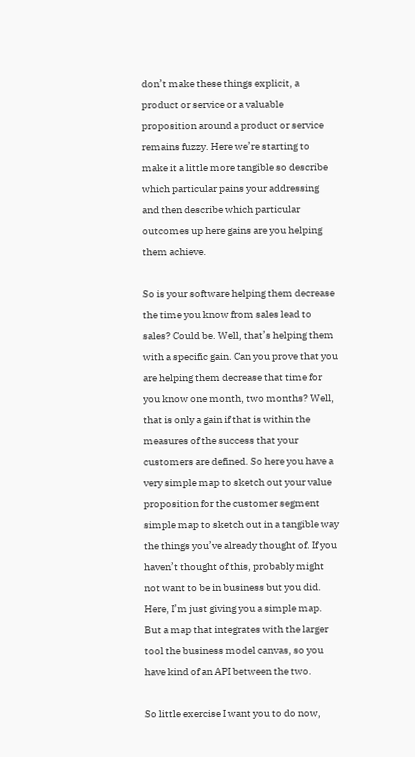don’t make these things explicit, a product or service or a valuable proposition around a product or service remains fuzzy. Here we’re starting to make it a little more tangible so describe which particular pains your addressing and then describe which particular outcomes up here gains are you helping them achieve.

So is your software helping them decrease the time you know from sales lead to sales? Could be. Well, that’s helping them with a specific gain. Can you prove that you are helping them decrease that time for you know one month, two months? Well, that is only a gain if that is within the measures of the success that your customers are defined. So here you have a very simple map to sketch out your value proposition for the customer segment simple map to sketch out in a tangible way the things you’ve already thought of. If you haven’t thought of this, probably might not want to be in business but you did. Here, I’m just giving you a simple map. But a map that integrates with the larger tool the business model canvas, so you have kind of an API between the two.

So little exercise I want you to do now,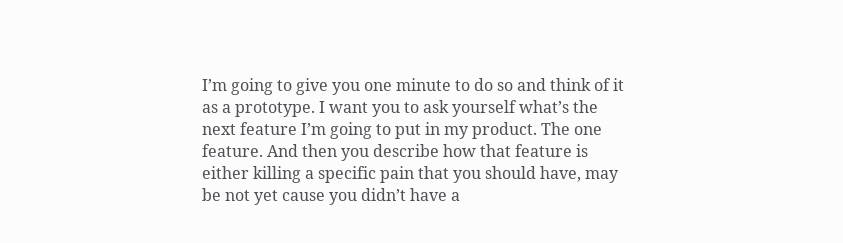I’m going to give you one minute to do so and think of it as a prototype. I want you to ask yourself what’s the next feature I’m going to put in my product. The one feature. And then you describe how that feature is either killing a specific pain that you should have, may be not yet cause you didn’t have a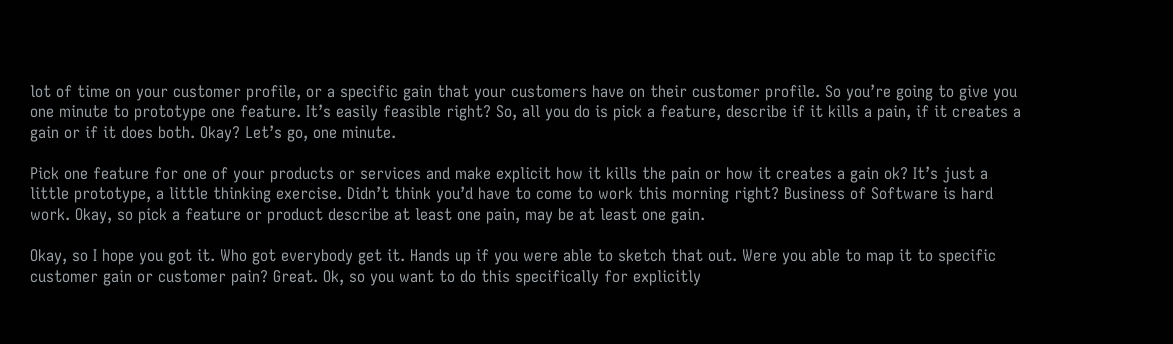lot of time on your customer profile, or a specific gain that your customers have on their customer profile. So you’re going to give you one minute to prototype one feature. It’s easily feasible right? So, all you do is pick a feature, describe if it kills a pain, if it creates a gain or if it does both. Okay? Let’s go, one minute.

Pick one feature for one of your products or services and make explicit how it kills the pain or how it creates a gain ok? It’s just a little prototype, a little thinking exercise. Didn’t think you’d have to come to work this morning right? Business of Software is hard work. Okay, so pick a feature or product describe at least one pain, may be at least one gain.

Okay, so I hope you got it. Who got everybody get it. Hands up if you were able to sketch that out. Were you able to map it to specific customer gain or customer pain? Great. Ok, so you want to do this specifically for explicitly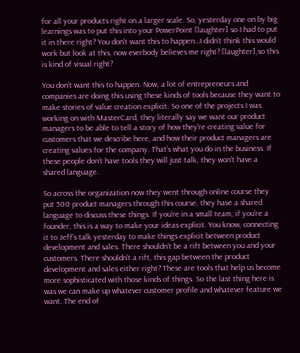for all your products right on a larger scale. So, yesterday one on by big learnings was to put this into your PowerPoint [laughter] so I had to put it in there right? You don’t want this to happen…I didn’t think this would work but look at this, now everbody believes me right? [laughter],so this is kind of visual right?

You don’t want this to happen. Now, a lot of entrepreneurs and companies are doing this using these kinds of tools because they want to make stories of value creation explicit. So one of the projects I was working on with MasterCard, they literally say we want our product managers to be able to tell a story of how they’re creating value for customers that we describe here, and how their product managers are creating values for the company. That’s what you do in the business. If these people don’t have tools they will just talk, they won’t have a shared language.

So across the organization now they went through online course they put 500 product managers through this course, they have a shared language to discuss these things. If you’re in a small team, if you’re a founder, this is a way to make your ideas explicit. You know, connecting it to Jeff’s talk yesterday to make things explicit between product development and sales. There shouldn’t be a rift between you and your customers. There shouldn’t a rift, this gap between the product development and sales either right? These are tools that help us become more sophisticated with those kinds of things. So the last thing here is was we can make up whatever customer profile and whatever feature we want. The end of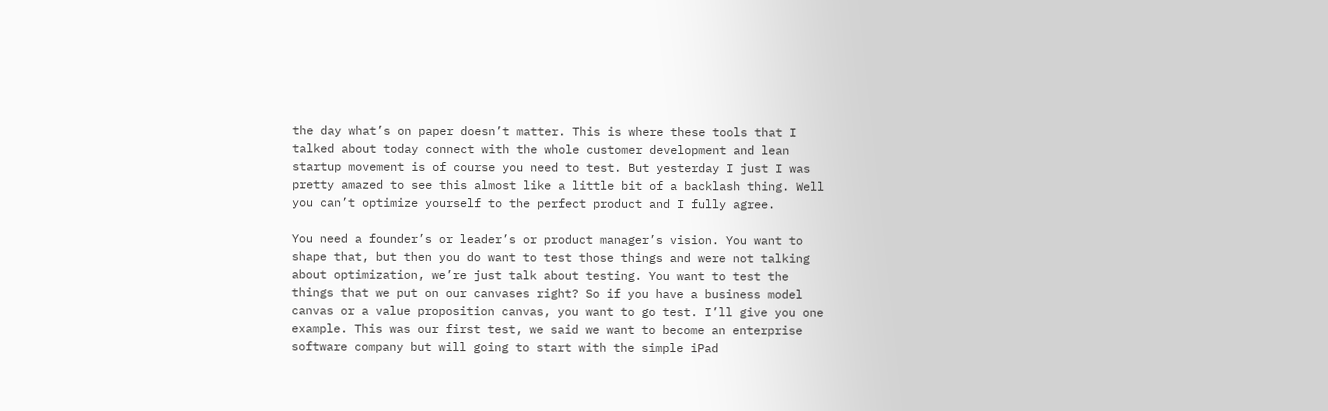the day what’s on paper doesn’t matter. This is where these tools that I talked about today connect with the whole customer development and lean startup movement is of course you need to test. But yesterday I just I was pretty amazed to see this almost like a little bit of a backlash thing. Well you can’t optimize yourself to the perfect product and I fully agree.

You need a founder’s or leader’s or product manager’s vision. You want to shape that, but then you do want to test those things and were not talking about optimization, we’re just talk about testing. You want to test the things that we put on our canvases right? So if you have a business model canvas or a value proposition canvas, you want to go test. I’ll give you one example. This was our first test, we said we want to become an enterprise software company but will going to start with the simple iPad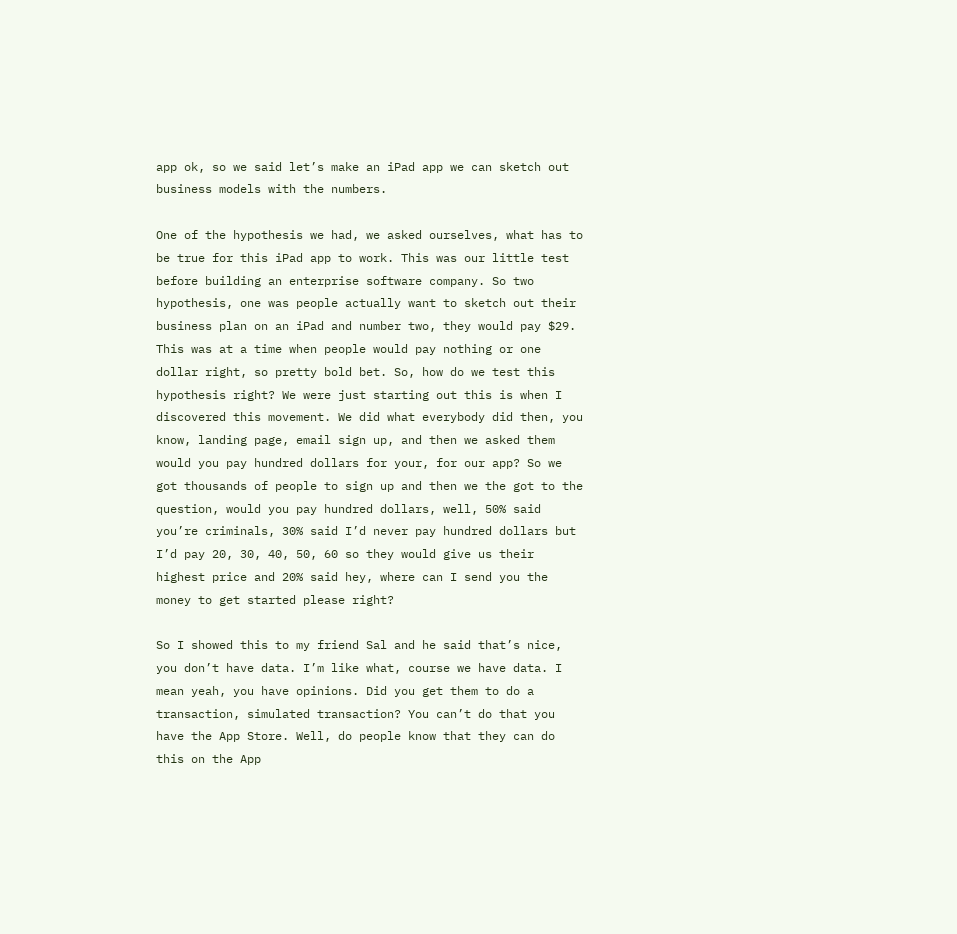app ok, so we said let’s make an iPad app we can sketch out business models with the numbers.

One of the hypothesis we had, we asked ourselves, what has to be true for this iPad app to work. This was our little test before building an enterprise software company. So two hypothesis, one was people actually want to sketch out their business plan on an iPad and number two, they would pay $29. This was at a time when people would pay nothing or one dollar right, so pretty bold bet. So, how do we test this hypothesis right? We were just starting out this is when I discovered this movement. We did what everybody did then, you know, landing page, email sign up, and then we asked them would you pay hundred dollars for your, for our app? So we got thousands of people to sign up and then we the got to the question, would you pay hundred dollars, well, 50% said you’re criminals, 30% said I’d never pay hundred dollars but I’d pay 20, 30, 40, 50, 60 so they would give us their highest price and 20% said hey, where can I send you the money to get started please right?

So I showed this to my friend Sal and he said that’s nice, you don’t have data. I’m like what, course we have data. I mean yeah, you have opinions. Did you get them to do a transaction, simulated transaction? You can’t do that you have the App Store. Well, do people know that they can do this on the App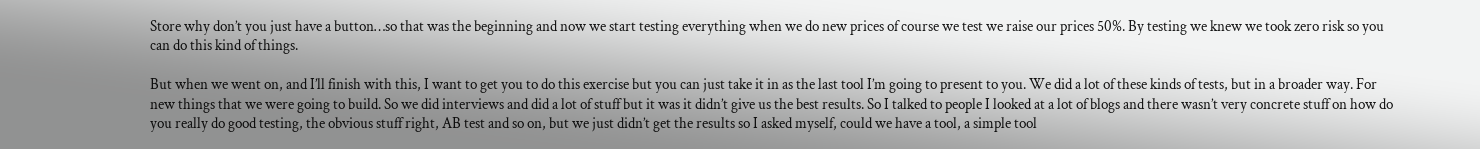Store why don’t you just have a button…so that was the beginning and now we start testing everything when we do new prices of course we test we raise our prices 50%. By testing we knew we took zero risk so you can do this kind of things.

But when we went on, and I’ll finish with this, I want to get you to do this exercise but you can just take it in as the last tool I’m going to present to you. We did a lot of these kinds of tests, but in a broader way. For new things that we were going to build. So we did interviews and did a lot of stuff but it was it didn’t give us the best results. So I talked to people I looked at a lot of blogs and there wasn’t very concrete stuff on how do you really do good testing, the obvious stuff right, AB test and so on, but we just didn’t get the results so I asked myself, could we have a tool, a simple tool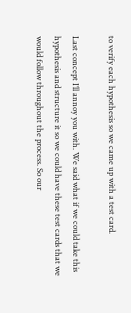to verify each hypothesis so we came up with a test card.

Last concept I’ll annoy you with. We said what if we could take this hypothesis and structure it so we could have these test cards that we would follow throughout the process. So our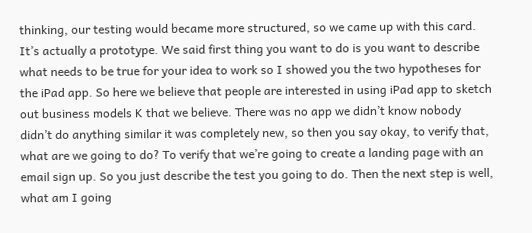thinking, our testing would became more structured, so we came up with this card. It’s actually a prototype. We said first thing you want to do is you want to describe what needs to be true for your idea to work so I showed you the two hypotheses for the iPad app. So here we believe that people are interested in using iPad app to sketch out business models K that we believe. There was no app we didn’t know nobody didn’t do anything similar it was completely new, so then you say okay, to verify that, what are we going to do? To verify that we’re going to create a landing page with an email sign up. So you just describe the test you going to do. Then the next step is well, what am I going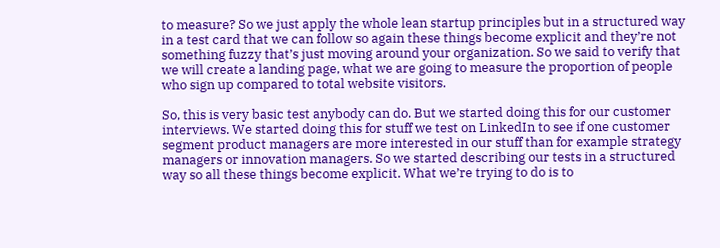to measure? So we just apply the whole lean startup principles but in a structured way in a test card that we can follow so again these things become explicit and they’re not something fuzzy that’s just moving around your organization. So we said to verify that we will create a landing page, what we are going to measure the proportion of people who sign up compared to total website visitors.

So, this is very basic test anybody can do. But we started doing this for our customer interviews. We started doing this for stuff we test on LinkedIn to see if one customer segment product managers are more interested in our stuff than for example strategy managers or innovation managers. So we started describing our tests in a structured way so all these things become explicit. What we’re trying to do is to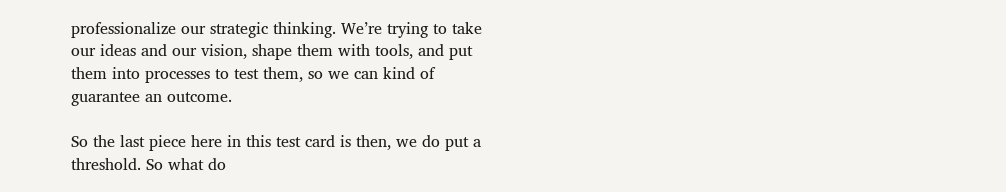professionalize our strategic thinking. We’re trying to take our ideas and our vision, shape them with tools, and put them into processes to test them, so we can kind of guarantee an outcome.

So the last piece here in this test card is then, we do put a threshold. So what do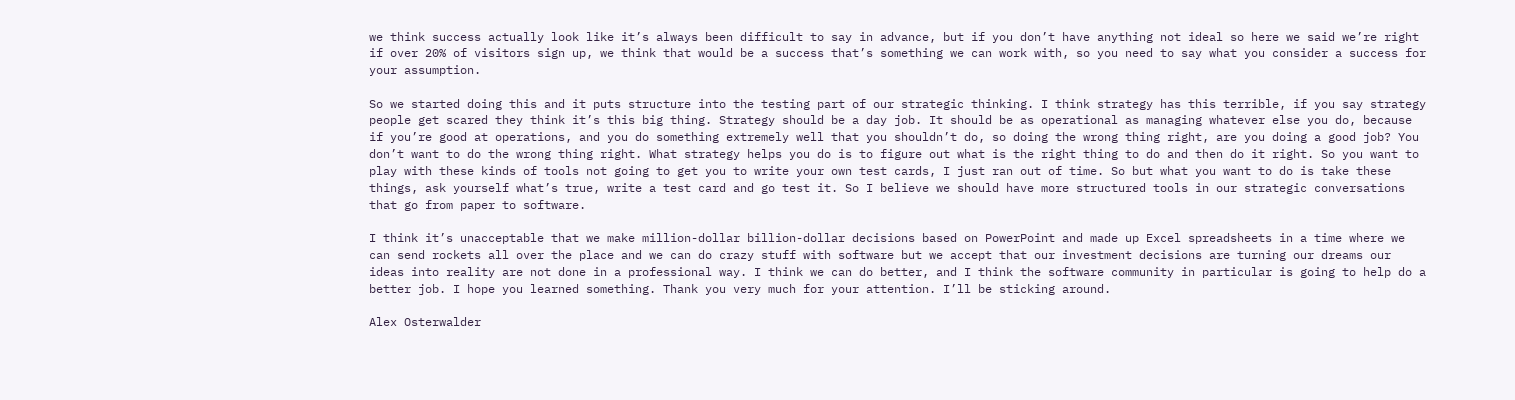we think success actually look like it’s always been difficult to say in advance, but if you don’t have anything not ideal so here we said we’re right if over 20% of visitors sign up, we think that would be a success that’s something we can work with, so you need to say what you consider a success for your assumption.

So we started doing this and it puts structure into the testing part of our strategic thinking. I think strategy has this terrible, if you say strategy people get scared they think it’s this big thing. Strategy should be a day job. It should be as operational as managing whatever else you do, because if you’re good at operations, and you do something extremely well that you shouldn’t do, so doing the wrong thing right, are you doing a good job? You don’t want to do the wrong thing right. What strategy helps you do is to figure out what is the right thing to do and then do it right. So you want to play with these kinds of tools not going to get you to write your own test cards, I just ran out of time. So but what you want to do is take these things, ask yourself what’s true, write a test card and go test it. So I believe we should have more structured tools in our strategic conversations that go from paper to software.

I think it’s unacceptable that we make million-dollar billion-dollar decisions based on PowerPoint and made up Excel spreadsheets in a time where we can send rockets all over the place and we can do crazy stuff with software but we accept that our investment decisions are turning our dreams our ideas into reality are not done in a professional way. I think we can do better, and I think the software community in particular is going to help do a better job. I hope you learned something. Thank you very much for your attention. I’ll be sticking around.

Alex Osterwalder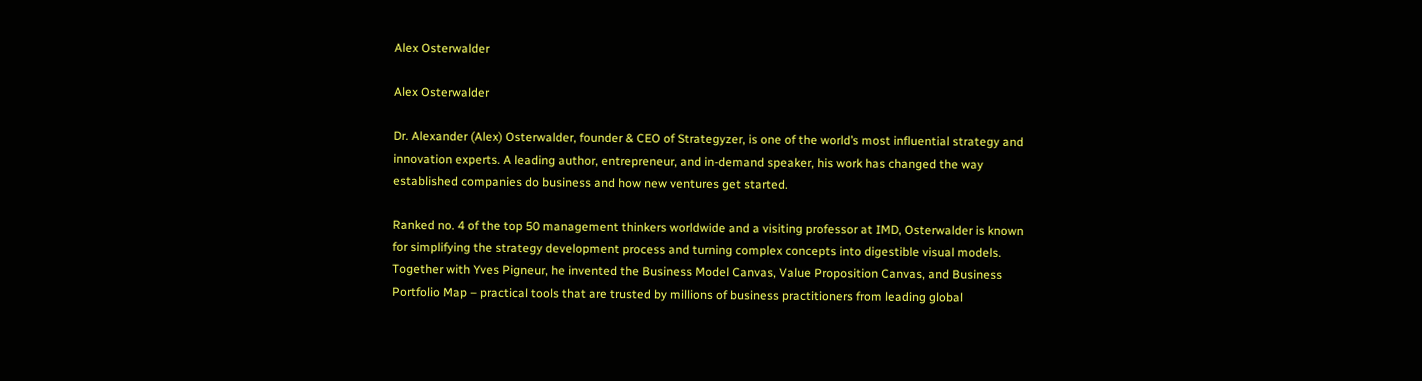Alex Osterwalder

Alex Osterwalder

Dr. Alexander (Alex) Osterwalder, founder & CEO of Strategyzer, is one of the world’s most influential strategy and innovation experts. A leading author, entrepreneur, and in-demand speaker, his work has changed the way established companies do business and how new ventures get started.

Ranked no. 4 of the top 50 management thinkers worldwide and a visiting professor at IMD, Osterwalder is known for simplifying the strategy development process and turning complex concepts into digestible visual models. Together with Yves Pigneur, he invented the Business Model Canvas, Value Proposition Canvas, and Business Portfolio Map – practical tools that are trusted by millions of business practitioners from leading global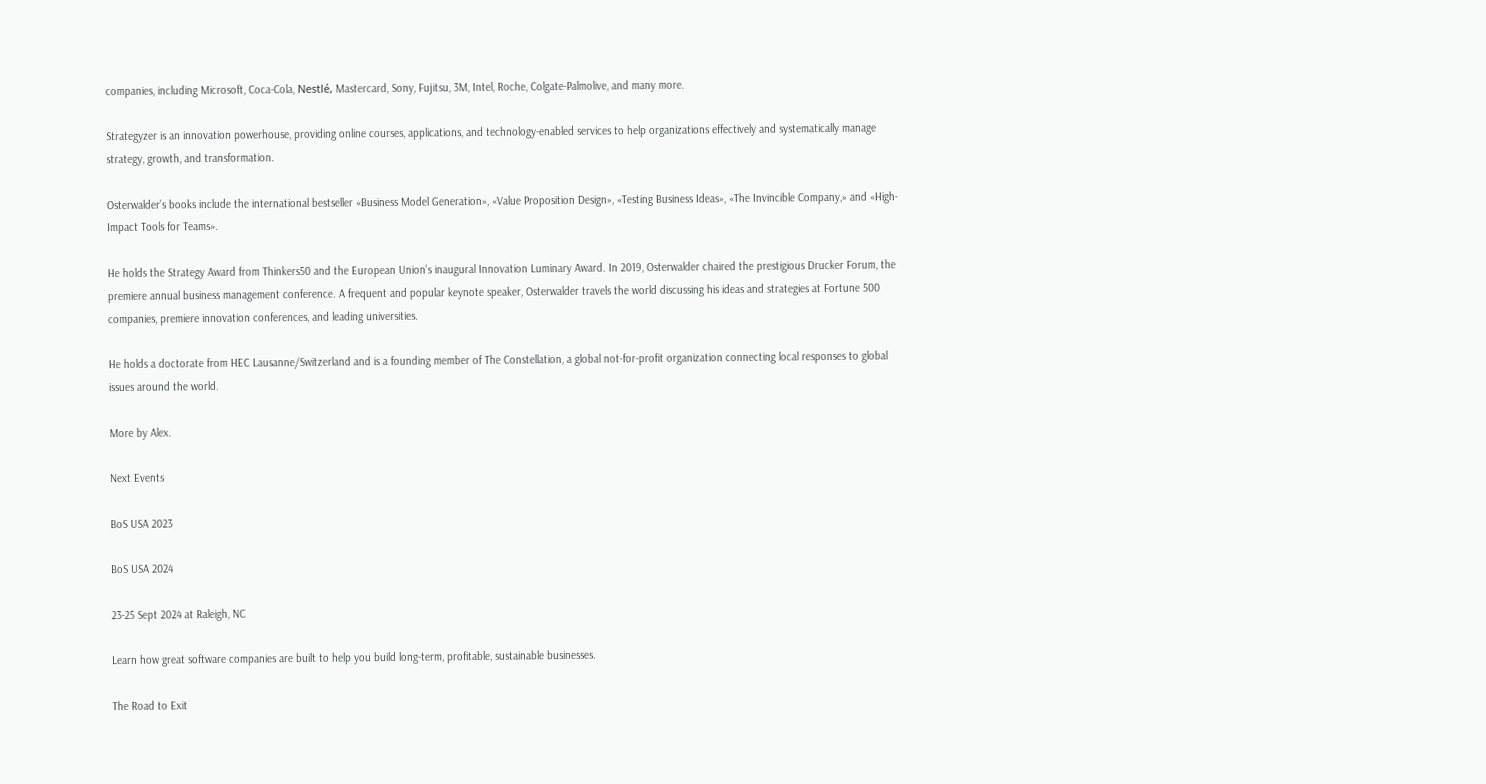companies, including Microsoft, Coca-Cola, Nestlé, Mastercard, Sony, Fujitsu, 3M, Intel, Roche, Colgate-Palmolive, and many more.

Strategyzer is an innovation powerhouse, providing online courses, applications, and technology-enabled services to help organizations effectively and systematically manage strategy, growth, and transformation.

Osterwalder’s books include the international bestseller «Business Model Generation», «Value Proposition Design», «Testing Business Ideas», «The Invincible Company,» and «High-Impact Tools for Teams».

He holds the Strategy Award from Thinkers50 and the European Union’s inaugural Innovation Luminary Award. In 2019, Osterwalder chaired the prestigious Drucker Forum, the premiere annual business management conference. A frequent and popular keynote speaker, Osterwalder travels the world discussing his ideas and strategies at Fortune 500 companies, premiere innovation conferences, and leading universities.

He holds a doctorate from HEC Lausanne/Switzerland and is a founding member of The Constellation, a global not-for-profit organization connecting local responses to global issues around the world.

More by Alex.

Next Events

BoS USA 2023

BoS USA 2024

23-25 Sept 2024 at Raleigh, NC

Learn how great software companies are built to help you build long-term, profitable, sustainable businesses.

The Road to Exit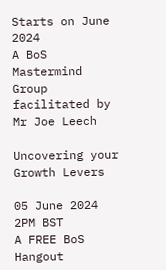Starts on June 2024
A BoS Mastermind Group
facilitated by Mr Joe Leech

Uncovering your Growth Levers

05 June 2024 2PM BST
A FREE BoS Hangout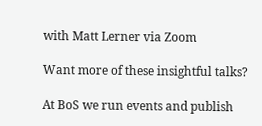with Matt Lerner via Zoom

Want more of these insightful talks?

At BoS we run events and publish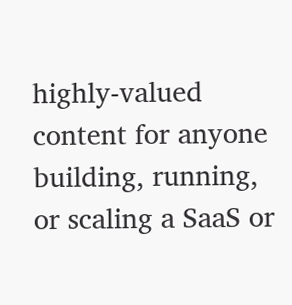highly-valued content for anyone building, running, or scaling a SaaS or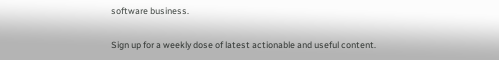software business.

Sign up for a weekly dose of latest actionable and useful content.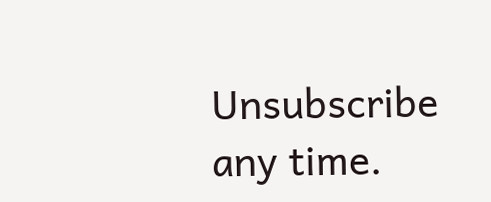Unsubscribe any time.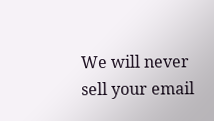We will never sell your email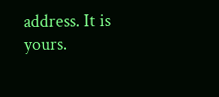address. It is yours.